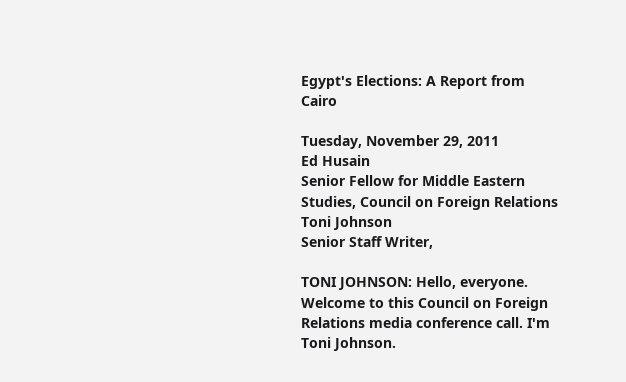Egypt's Elections: A Report from Cairo

Tuesday, November 29, 2011
Ed Husain
Senior Fellow for Middle Eastern Studies, Council on Foreign Relations
Toni Johnson
Senior Staff Writer,

TONI JOHNSON: Hello, everyone. Welcome to this Council on Foreign Relations media conference call. I'm Toni Johnson.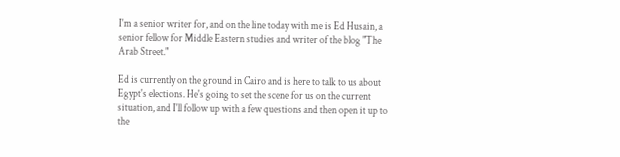I'm a senior writer for, and on the line today with me is Ed Husain, a senior fellow for Middle Eastern studies and writer of the blog "The Arab Street."

Ed is currently on the ground in Cairo and is here to talk to us about Egypt's elections. He's going to set the scene for us on the current situation, and I'll follow up with a few questions and then open it up to the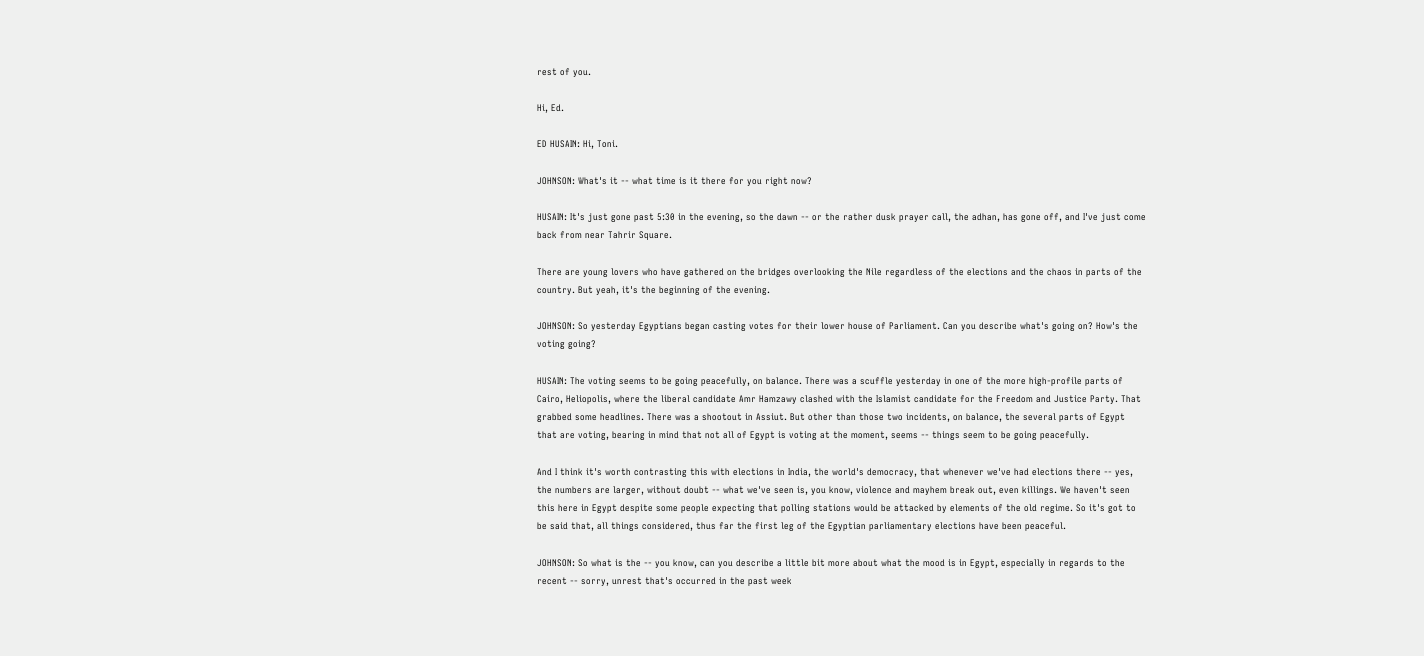rest of you.

Hi, Ed.

ED HUSAIN: Hi, Toni.

JOHNSON: What's it -- what time is it there for you right now?

HUSAIN: It's just gone past 5:30 in the evening, so the dawn -- or the rather dusk prayer call, the adhan, has gone off, and I've just come back from near Tahrir Square.

There are young lovers who have gathered on the bridges overlooking the Nile regardless of the elections and the chaos in parts of the country. But yeah, it's the beginning of the evening.

JOHNSON: So yesterday Egyptians began casting votes for their lower house of Parliament. Can you describe what's going on? How's the voting going?

HUSAIN: The voting seems to be going peacefully, on balance. There was a scuffle yesterday in one of the more high-profile parts of Cairo, Heliopolis, where the liberal candidate Amr Hamzawy clashed with the Islamist candidate for the Freedom and Justice Party. That grabbed some headlines. There was a shootout in Assiut. But other than those two incidents, on balance, the several parts of Egypt that are voting, bearing in mind that not all of Egypt is voting at the moment, seems -- things seem to be going peacefully.

And I think it's worth contrasting this with elections in India, the world's democracy, that whenever we've had elections there -- yes, the numbers are larger, without doubt -- what we've seen is, you know, violence and mayhem break out, even killings. We haven't seen this here in Egypt despite some people expecting that polling stations would be attacked by elements of the old regime. So it's got to be said that, all things considered, thus far the first leg of the Egyptian parliamentary elections have been peaceful.

JOHNSON: So what is the -- you know, can you describe a little bit more about what the mood is in Egypt, especially in regards to the recent -- sorry, unrest that's occurred in the past week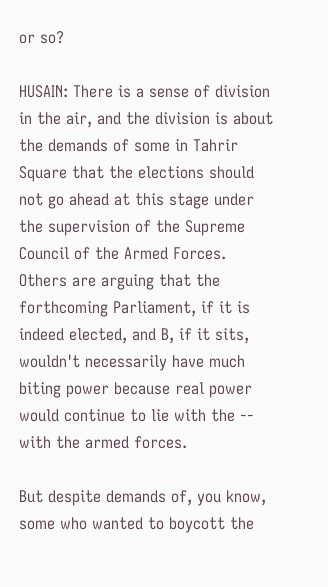or so?

HUSAIN: There is a sense of division in the air, and the division is about the demands of some in Tahrir Square that the elections should not go ahead at this stage under the supervision of the Supreme Council of the Armed Forces. Others are arguing that the forthcoming Parliament, if it is indeed elected, and B, if it sits, wouldn't necessarily have much biting power because real power would continue to lie with the -- with the armed forces.

But despite demands of, you know, some who wanted to boycott the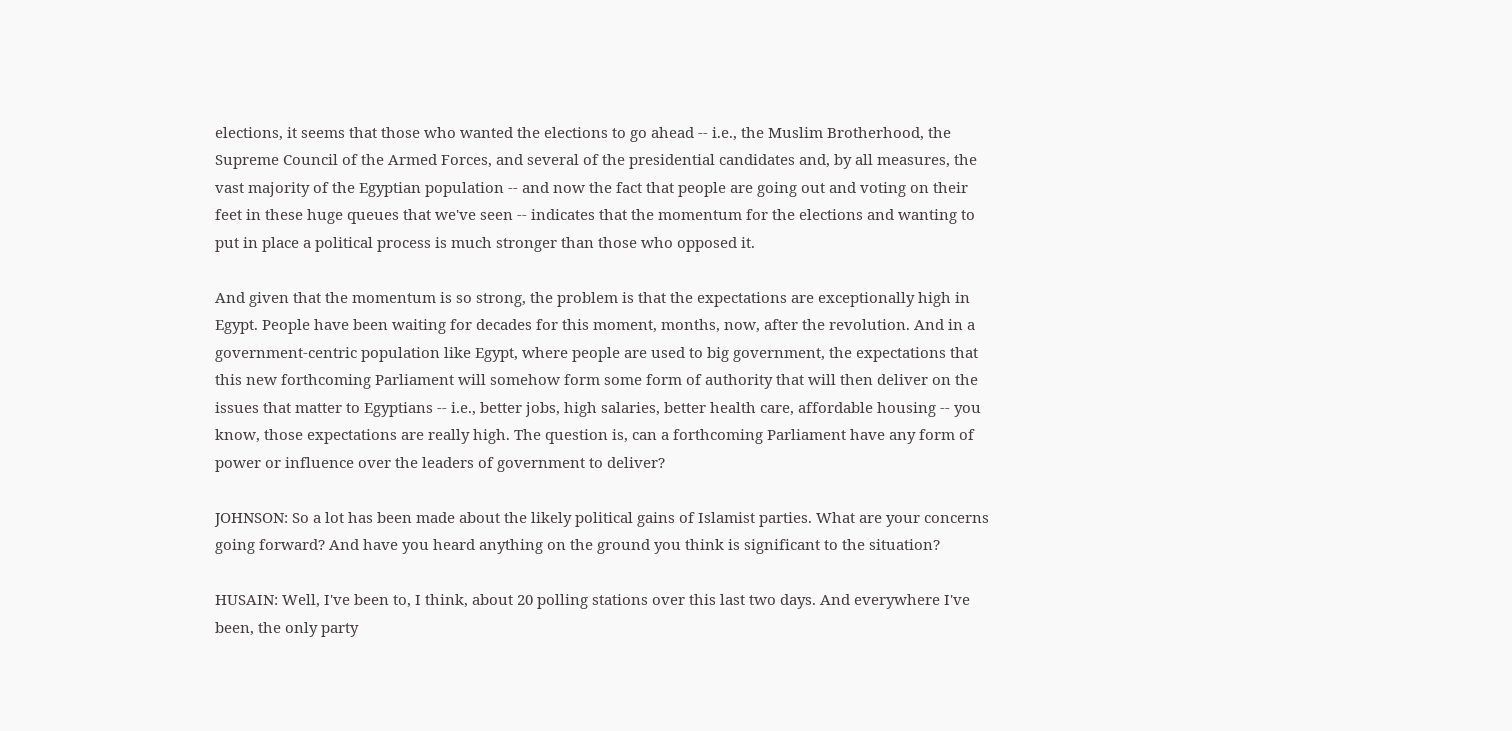elections, it seems that those who wanted the elections to go ahead -- i.e., the Muslim Brotherhood, the Supreme Council of the Armed Forces, and several of the presidential candidates and, by all measures, the vast majority of the Egyptian population -- and now the fact that people are going out and voting on their feet in these huge queues that we've seen -- indicates that the momentum for the elections and wanting to put in place a political process is much stronger than those who opposed it.

And given that the momentum is so strong, the problem is that the expectations are exceptionally high in Egypt. People have been waiting for decades for this moment, months, now, after the revolution. And in a government-centric population like Egypt, where people are used to big government, the expectations that this new forthcoming Parliament will somehow form some form of authority that will then deliver on the issues that matter to Egyptians -- i.e., better jobs, high salaries, better health care, affordable housing -- you know, those expectations are really high. The question is, can a forthcoming Parliament have any form of power or influence over the leaders of government to deliver?

JOHNSON: So a lot has been made about the likely political gains of Islamist parties. What are your concerns going forward? And have you heard anything on the ground you think is significant to the situation?

HUSAIN: Well, I've been to, I think, about 20 polling stations over this last two days. And everywhere I've been, the only party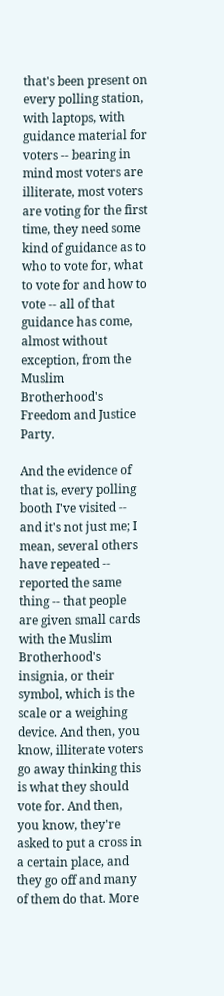that's been present on every polling station, with laptops, with guidance material for voters -- bearing in mind most voters are illiterate, most voters are voting for the first time, they need some kind of guidance as to who to vote for, what to vote for and how to vote -- all of that guidance has come, almost without exception, from the Muslim Brotherhood's Freedom and Justice Party.

And the evidence of that is, every polling booth I've visited -- and it's not just me; I mean, several others have repeated -- reported the same thing -- that people are given small cards with the Muslim Brotherhood's insignia, or their symbol, which is the scale or a weighing device. And then, you know, illiterate voters go away thinking this is what they should vote for. And then, you know, they're asked to put a cross in a certain place, and they go off and many of them do that. More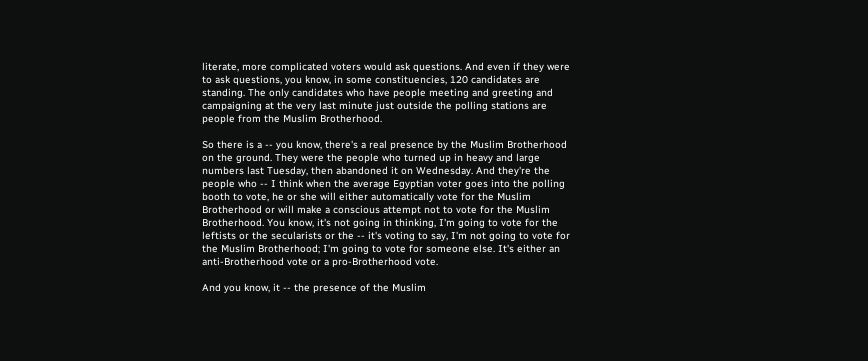literate, more complicated voters would ask questions. And even if they were to ask questions, you know, in some constituencies, 120 candidates are standing. The only candidates who have people meeting and greeting and campaigning at the very last minute just outside the polling stations are people from the Muslim Brotherhood.

So there is a -- you know, there's a real presence by the Muslim Brotherhood on the ground. They were the people who turned up in heavy and large numbers last Tuesday, then abandoned it on Wednesday. And they're the people who -- I think when the average Egyptian voter goes into the polling booth to vote, he or she will either automatically vote for the Muslim Brotherhood or will make a conscious attempt not to vote for the Muslim Brotherhood. You know, it's not going in thinking, I'm going to vote for the leftists or the secularists or the -- it's voting to say, I'm not going to vote for the Muslim Brotherhood; I'm going to vote for someone else. It's either an anti-Brotherhood vote or a pro-Brotherhood vote.

And you know, it -- the presence of the Muslim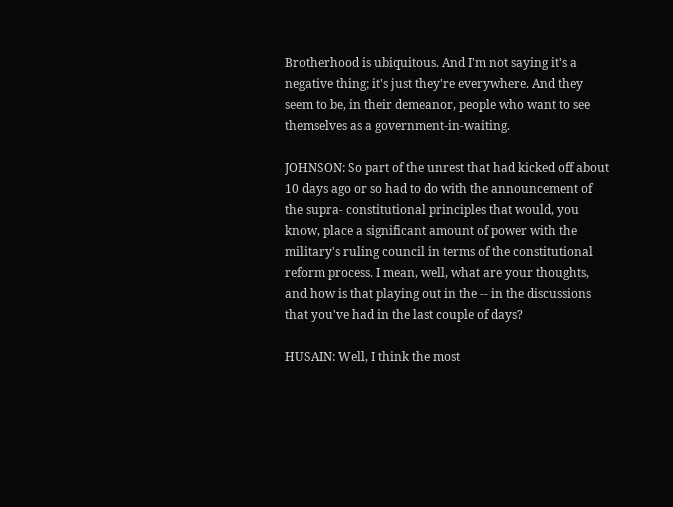Brotherhood is ubiquitous. And I'm not saying it's a negative thing; it's just they're everywhere. And they seem to be, in their demeanor, people who want to see themselves as a government-in-waiting.

JOHNSON: So part of the unrest that had kicked off about 10 days ago or so had to do with the announcement of the supra- constitutional principles that would, you know, place a significant amount of power with the military's ruling council in terms of the constitutional reform process. I mean, well, what are your thoughts, and how is that playing out in the -- in the discussions that you've had in the last couple of days?

HUSAIN: Well, I think the most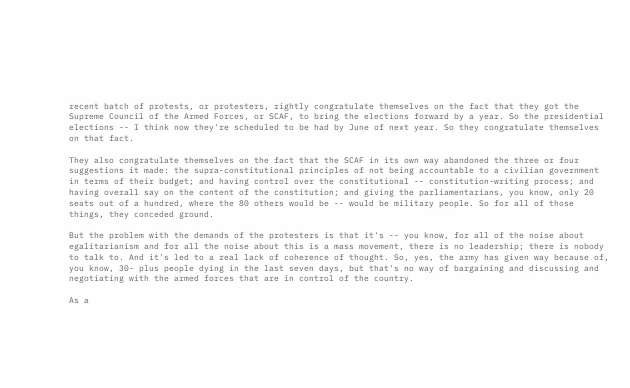recent batch of protests, or protesters, rightly congratulate themselves on the fact that they got the Supreme Council of the Armed Forces, or SCAF, to bring the elections forward by a year. So the presidential elections -- I think now they're scheduled to be had by June of next year. So they congratulate themselves on that fact.

They also congratulate themselves on the fact that the SCAF in its own way abandoned the three or four suggestions it made: the supra-constitutional principles of not being accountable to a civilian government in terms of their budget; and having control over the constitutional -- constitution-writing process; and having overall say on the content of the constitution; and giving the parliamentarians, you know, only 20 seats out of a hundred, where the 80 others would be -- would be military people. So for all of those things, they conceded ground.

But the problem with the demands of the protesters is that it's -- you know, for all of the noise about egalitarianism and for all the noise about this is a mass movement, there is no leadership; there is nobody to talk to. And it's led to a real lack of coherence of thought. So, yes, the army has given way because of, you know, 30- plus people dying in the last seven days, but that's no way of bargaining and discussing and negotiating with the armed forces that are in control of the country.

As a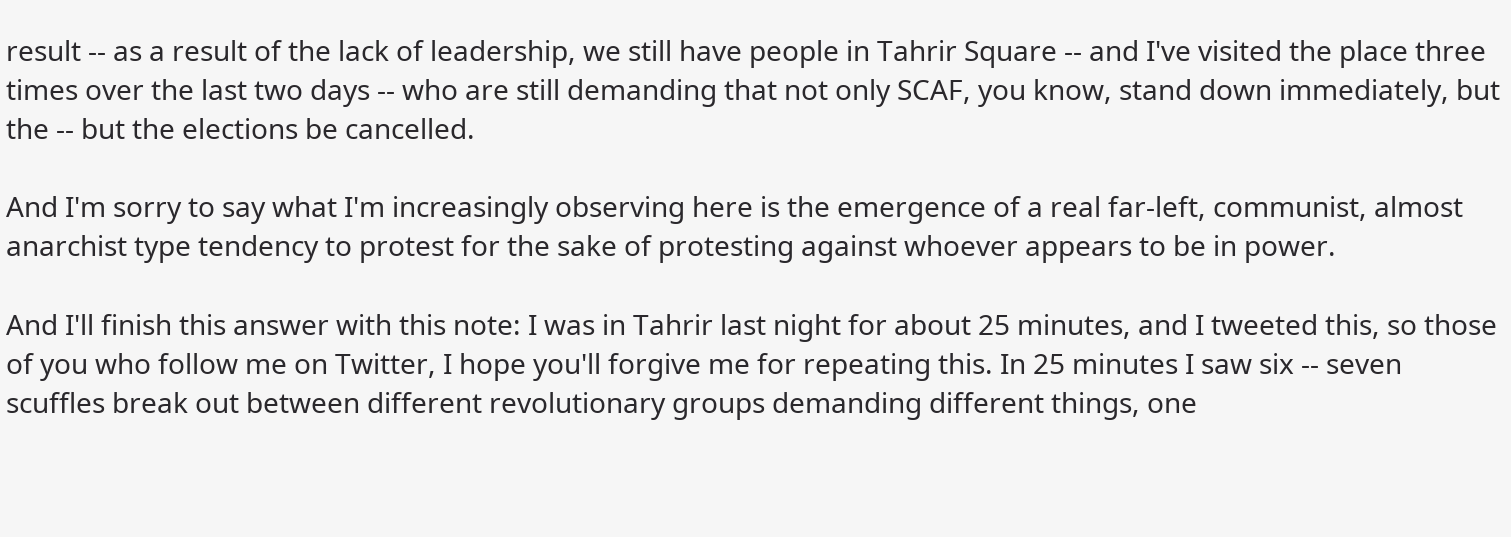result -- as a result of the lack of leadership, we still have people in Tahrir Square -- and I've visited the place three times over the last two days -- who are still demanding that not only SCAF, you know, stand down immediately, but the -- but the elections be cancelled.

And I'm sorry to say what I'm increasingly observing here is the emergence of a real far-left, communist, almost anarchist type tendency to protest for the sake of protesting against whoever appears to be in power.

And I'll finish this answer with this note: I was in Tahrir last night for about 25 minutes, and I tweeted this, so those of you who follow me on Twitter, I hope you'll forgive me for repeating this. In 25 minutes I saw six -- seven scuffles break out between different revolutionary groups demanding different things, one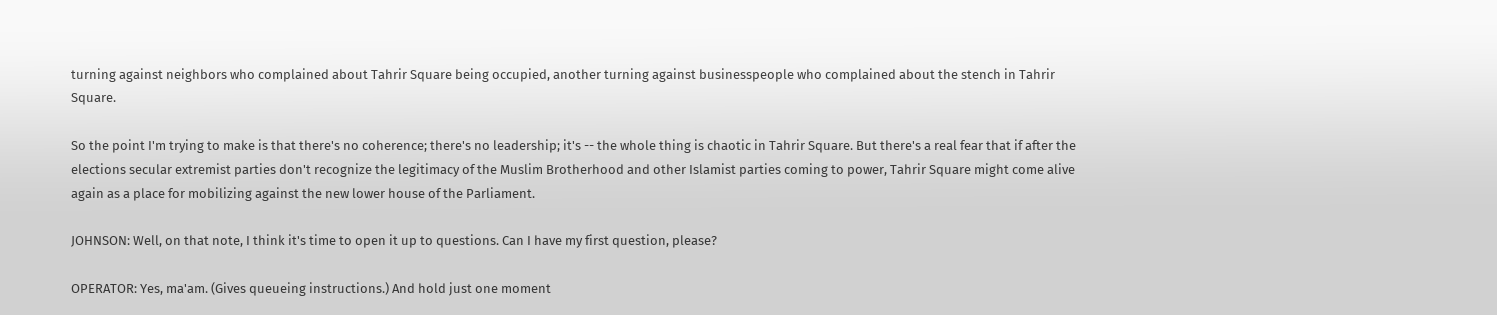turning against neighbors who complained about Tahrir Square being occupied, another turning against businesspeople who complained about the stench in Tahrir Square.

So the point I'm trying to make is that there's no coherence; there's no leadership; it's -- the whole thing is chaotic in Tahrir Square. But there's a real fear that if after the elections secular extremist parties don't recognize the legitimacy of the Muslim Brotherhood and other Islamist parties coming to power, Tahrir Square might come alive again as a place for mobilizing against the new lower house of the Parliament.

JOHNSON: Well, on that note, I think it's time to open it up to questions. Can I have my first question, please?

OPERATOR: Yes, ma'am. (Gives queueing instructions.) And hold just one moment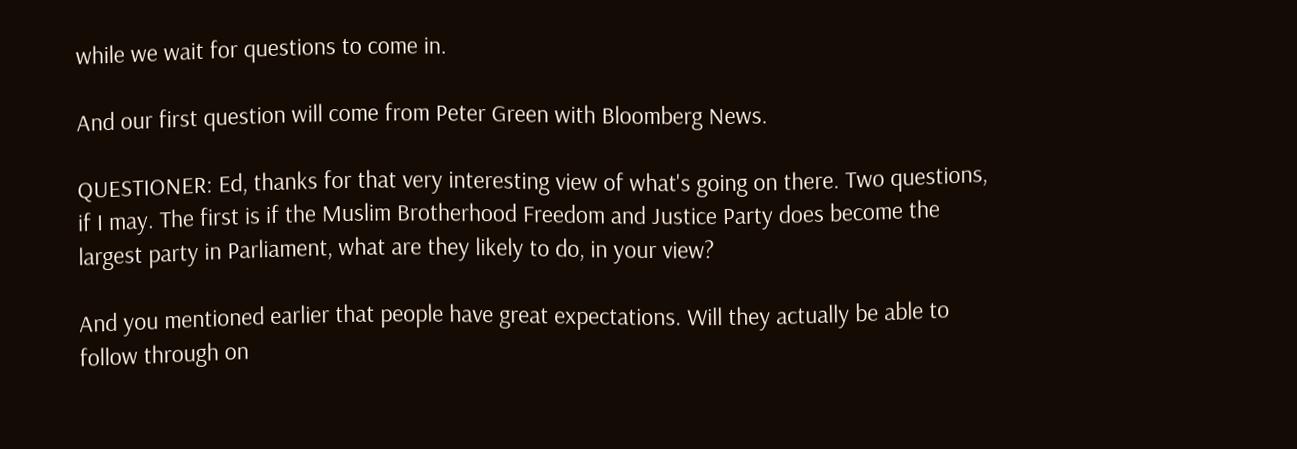while we wait for questions to come in.

And our first question will come from Peter Green with Bloomberg News.

QUESTIONER: Ed, thanks for that very interesting view of what's going on there. Two questions, if I may. The first is if the Muslim Brotherhood Freedom and Justice Party does become the largest party in Parliament, what are they likely to do, in your view?

And you mentioned earlier that people have great expectations. Will they actually be able to follow through on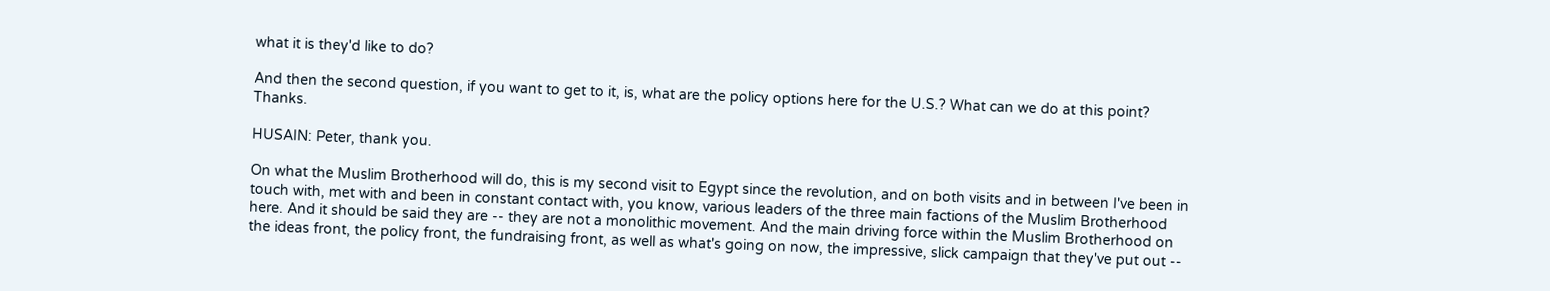what it is they'd like to do?

And then the second question, if you want to get to it, is, what are the policy options here for the U.S.? What can we do at this point? Thanks.

HUSAIN: Peter, thank you.

On what the Muslim Brotherhood will do, this is my second visit to Egypt since the revolution, and on both visits and in between I've been in touch with, met with and been in constant contact with, you know, various leaders of the three main factions of the Muslim Brotherhood here. And it should be said they are -- they are not a monolithic movement. And the main driving force within the Muslim Brotherhood on the ideas front, the policy front, the fundraising front, as well as what's going on now, the impressive, slick campaign that they've put out --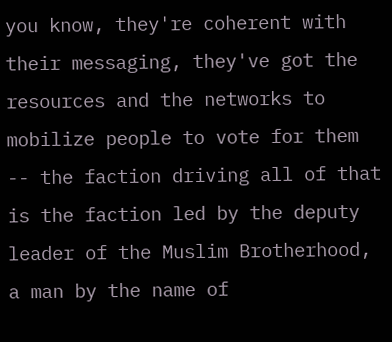you know, they're coherent with their messaging, they've got the resources and the networks to mobilize people to vote for them -- the faction driving all of that is the faction led by the deputy leader of the Muslim Brotherhood, a man by the name of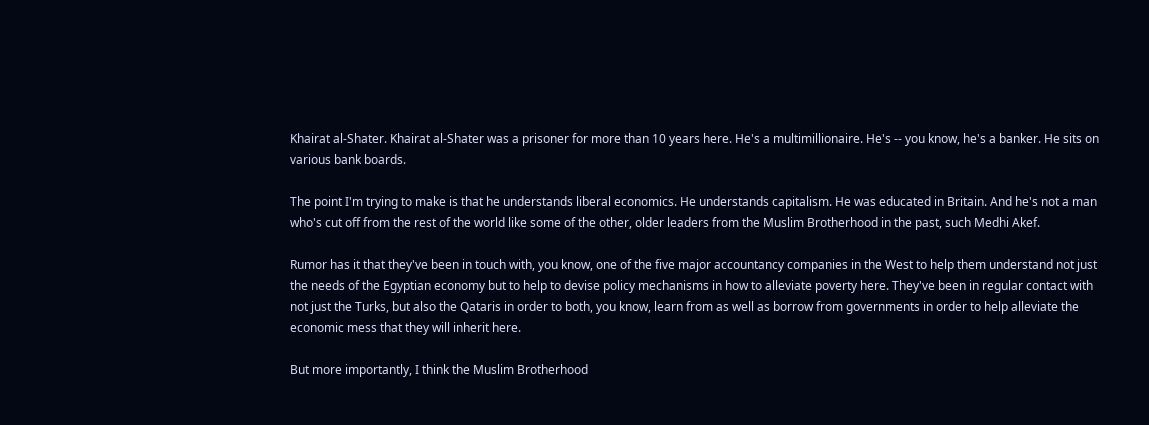Khairat al-Shater. Khairat al-Shater was a prisoner for more than 10 years here. He's a multimillionaire. He's -- you know, he's a banker. He sits on various bank boards.

The point I'm trying to make is that he understands liberal economics. He understands capitalism. He was educated in Britain. And he's not a man who's cut off from the rest of the world like some of the other, older leaders from the Muslim Brotherhood in the past, such Medhi Akef.

Rumor has it that they've been in touch with, you know, one of the five major accountancy companies in the West to help them understand not just the needs of the Egyptian economy but to help to devise policy mechanisms in how to alleviate poverty here. They've been in regular contact with not just the Turks, but also the Qataris in order to both, you know, learn from as well as borrow from governments in order to help alleviate the economic mess that they will inherit here.

But more importantly, I think the Muslim Brotherhood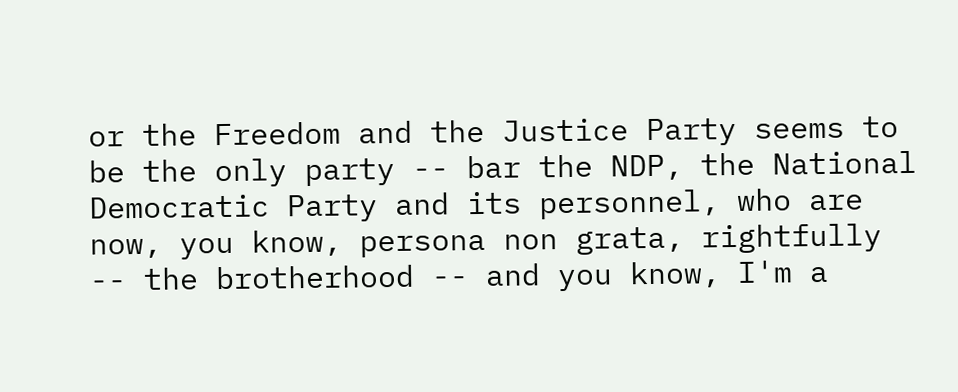or the Freedom and the Justice Party seems to be the only party -- bar the NDP, the National Democratic Party and its personnel, who are now, you know, persona non grata, rightfully -- the brotherhood -- and you know, I'm a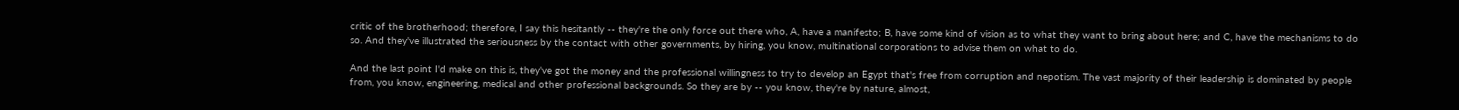critic of the brotherhood; therefore, I say this hesitantly -- they're the only force out there who, A, have a manifesto; B, have some kind of vision as to what they want to bring about here; and C, have the mechanisms to do so. And they've illustrated the seriousness by the contact with other governments, by hiring, you know, multinational corporations to advise them on what to do.

And the last point I'd make on this is, they've got the money and the professional willingness to try to develop an Egypt that's free from corruption and nepotism. The vast majority of their leadership is dominated by people from, you know, engineering, medical and other professional backgrounds. So they are by -- you know, they're by nature, almost,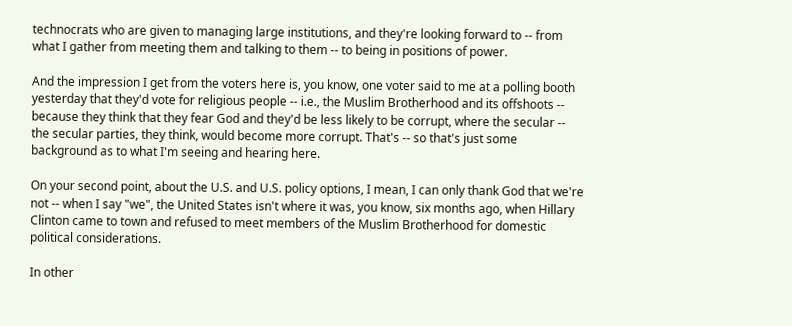technocrats who are given to managing large institutions, and they're looking forward to -- from what I gather from meeting them and talking to them -- to being in positions of power.

And the impression I get from the voters here is, you know, one voter said to me at a polling booth yesterday that they'd vote for religious people -- i.e., the Muslim Brotherhood and its offshoots -- because they think that they fear God and they'd be less likely to be corrupt, where the secular -- the secular parties, they think, would become more corrupt. That's -- so that's just some background as to what I'm seeing and hearing here.

On your second point, about the U.S. and U.S. policy options, I mean, I can only thank God that we're not -- when I say "we", the United States isn't where it was, you know, six months ago, when Hillary Clinton came to town and refused to meet members of the Muslim Brotherhood for domestic political considerations.

In other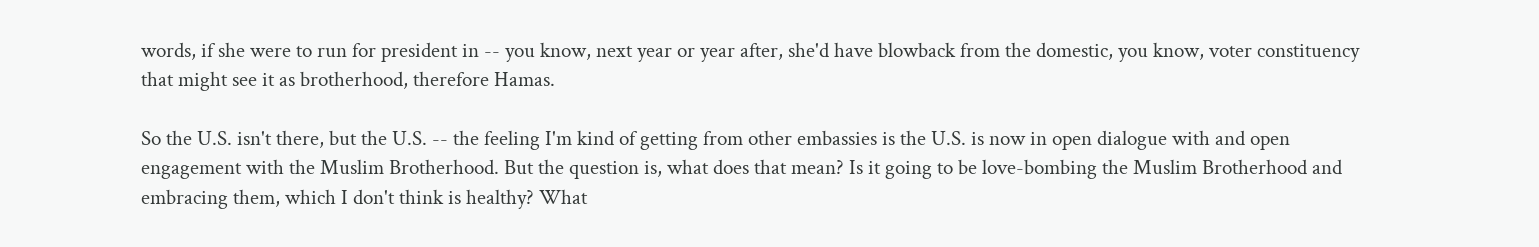words, if she were to run for president in -- you know, next year or year after, she'd have blowback from the domestic, you know, voter constituency that might see it as brotherhood, therefore Hamas.

So the U.S. isn't there, but the U.S. -- the feeling I'm kind of getting from other embassies is the U.S. is now in open dialogue with and open engagement with the Muslim Brotherhood. But the question is, what does that mean? Is it going to be love-bombing the Muslim Brotherhood and embracing them, which I don't think is healthy? What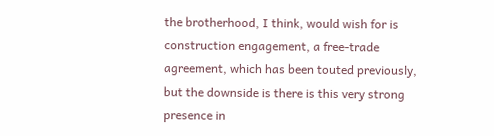the brotherhood, I think, would wish for is construction engagement, a free-trade agreement, which has been touted previously, but the downside is there is this very strong presence in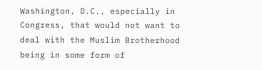Washington, D.C., especially in Congress, that would not want to deal with the Muslim Brotherhood being in some form of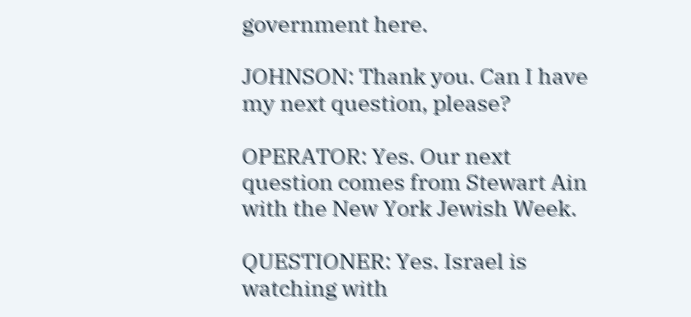government here.

JOHNSON: Thank you. Can I have my next question, please?

OPERATOR: Yes. Our next question comes from Stewart Ain with the New York Jewish Week.

QUESTIONER: Yes. Israel is watching with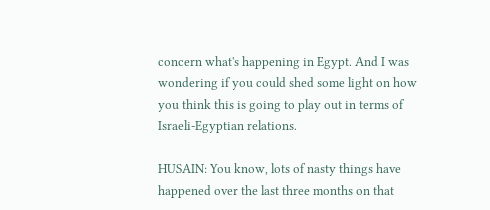concern what's happening in Egypt. And I was wondering if you could shed some light on how you think this is going to play out in terms of Israeli-Egyptian relations.

HUSAIN: You know, lots of nasty things have happened over the last three months on that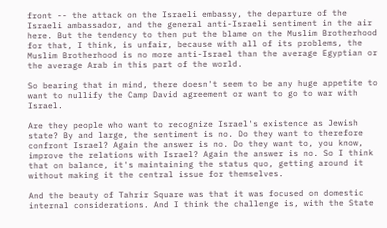front -- the attack on the Israeli embassy, the departure of the Israeli ambassador, and the general anti-Israeli sentiment in the air here. But the tendency to then put the blame on the Muslim Brotherhood for that, I think, is unfair, because with all of its problems, the Muslim Brotherhood is no more anti-Israel than the average Egyptian or the average Arab in this part of the world.

So bearing that in mind, there doesn't seem to be any huge appetite to want to nullify the Camp David agreement or want to go to war with Israel.

Are they people who want to recognize Israel's existence as Jewish state? By and large, the sentiment is no. Do they want to therefore confront Israel? Again the answer is no. Do they want to, you know, improve the relations with Israel? Again the answer is no. So I think that on balance, it's maintaining the status quo, getting around it without making it the central issue for themselves.

And the beauty of Tahrir Square was that it was focused on domestic internal considerations. And I think the challenge is, with the State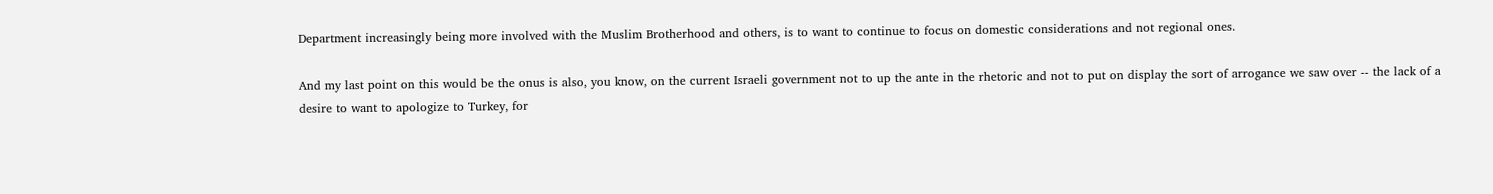Department increasingly being more involved with the Muslim Brotherhood and others, is to want to continue to focus on domestic considerations and not regional ones.

And my last point on this would be the onus is also, you know, on the current Israeli government not to up the ante in the rhetoric and not to put on display the sort of arrogance we saw over -- the lack of a desire to want to apologize to Turkey, for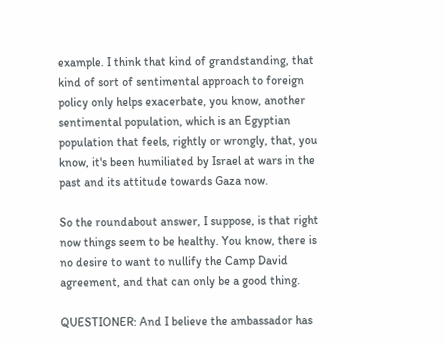example. I think that kind of grandstanding, that kind of sort of sentimental approach to foreign policy only helps exacerbate, you know, another sentimental population, which is an Egyptian population that feels, rightly or wrongly, that, you know, it's been humiliated by Israel at wars in the past and its attitude towards Gaza now.

So the roundabout answer, I suppose, is that right now things seem to be healthy. You know, there is no desire to want to nullify the Camp David agreement, and that can only be a good thing.

QUESTIONER: And I believe the ambassador has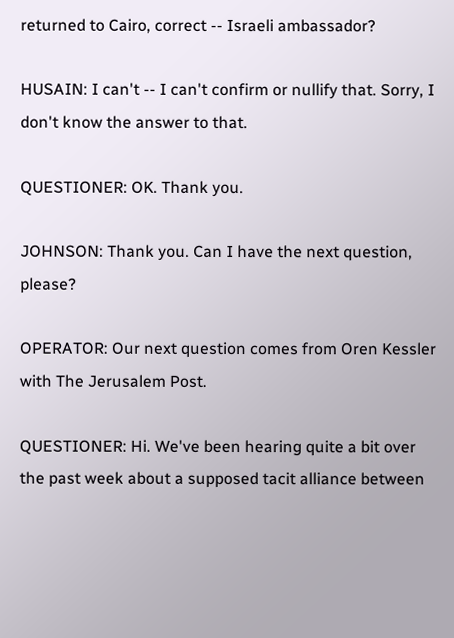returned to Cairo, correct -- Israeli ambassador?

HUSAIN: I can't -- I can't confirm or nullify that. Sorry, I don't know the answer to that.

QUESTIONER: OK. Thank you.

JOHNSON: Thank you. Can I have the next question, please?

OPERATOR: Our next question comes from Oren Kessler with The Jerusalem Post.

QUESTIONER: Hi. We've been hearing quite a bit over the past week about a supposed tacit alliance between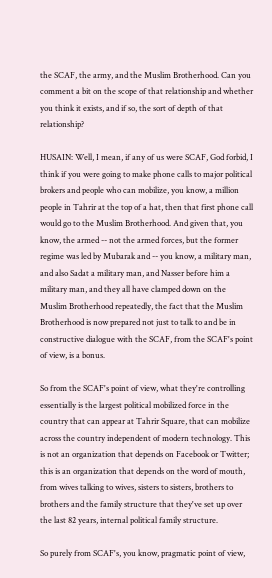the SCAF, the army, and the Muslim Brotherhood. Can you comment a bit on the scope of that relationship and whether you think it exists, and if so, the sort of depth of that relationship?

HUSAIN: Well, I mean, if any of us were SCAF, God forbid, I think if you were going to make phone calls to major political brokers and people who can mobilize, you know, a million people in Tahrir at the top of a hat, then that first phone call would go to the Muslim Brotherhood. And given that, you know, the armed -- not the armed forces, but the former regime was led by Mubarak and -- you know, a military man, and also Sadat a military man, and Nasser before him a military man, and they all have clamped down on the Muslim Brotherhood repeatedly, the fact that the Muslim Brotherhood is now prepared not just to talk to and be in constructive dialogue with the SCAF, from the SCAF's point of view, is a bonus.

So from the SCAF's point of view, what they're controlling essentially is the largest political mobilized force in the country that can appear at Tahrir Square, that can mobilize across the country independent of modern technology. This is not an organization that depends on Facebook or Twitter; this is an organization that depends on the word of mouth, from wives talking to wives, sisters to sisters, brothers to brothers and the family structure that they've set up over the last 82 years, internal political family structure.

So purely from SCAF's, you know, pragmatic point of view,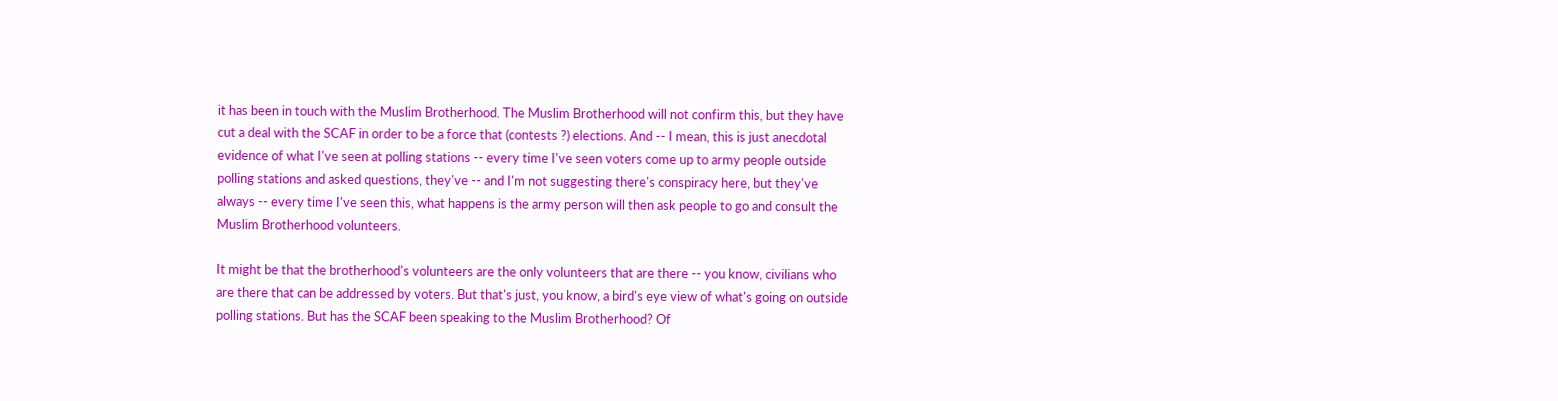it has been in touch with the Muslim Brotherhood. The Muslim Brotherhood will not confirm this, but they have cut a deal with the SCAF in order to be a force that (contests ?) elections. And -- I mean, this is just anecdotal evidence of what I've seen at polling stations -- every time I've seen voters come up to army people outside polling stations and asked questions, they've -- and I'm not suggesting there's conspiracy here, but they've always -- every time I've seen this, what happens is the army person will then ask people to go and consult the Muslim Brotherhood volunteers.

It might be that the brotherhood's volunteers are the only volunteers that are there -- you know, civilians who are there that can be addressed by voters. But that's just, you know, a bird's eye view of what's going on outside polling stations. But has the SCAF been speaking to the Muslim Brotherhood? Of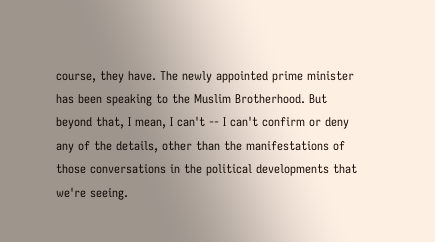course, they have. The newly appointed prime minister has been speaking to the Muslim Brotherhood. But beyond that, I mean, I can't -- I can't confirm or deny any of the details, other than the manifestations of those conversations in the political developments that we're seeing.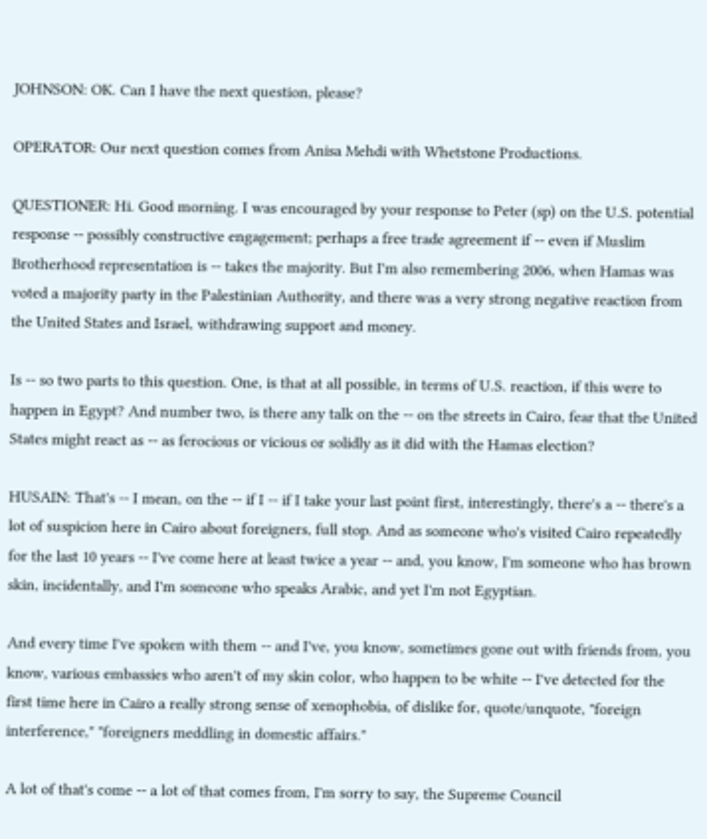JOHNSON: OK. Can I have the next question, please?

OPERATOR: Our next question comes from Anisa Mehdi with Whetstone Productions.

QUESTIONER: Hi. Good morning. I was encouraged by your response to Peter (sp) on the U.S. potential response -- possibly constructive engagement; perhaps a free trade agreement if -- even if Muslim Brotherhood representation is -- takes the majority. But I'm also remembering 2006, when Hamas was voted a majority party in the Palestinian Authority, and there was a very strong negative reaction from the United States and Israel, withdrawing support and money.

Is -- so two parts to this question. One, is that at all possible, in terms of U.S. reaction, if this were to happen in Egypt? And number two, is there any talk on the -- on the streets in Cairo, fear that the United States might react as -- as ferocious or vicious or solidly as it did with the Hamas election?

HUSAIN: That's -- I mean, on the -- if I -- if I take your last point first, interestingly, there's a -- there's a lot of suspicion here in Cairo about foreigners, full stop. And as someone who's visited Cairo repeatedly for the last 10 years -- I've come here at least twice a year -- and, you know, I'm someone who has brown skin, incidentally, and I'm someone who speaks Arabic, and yet I'm not Egyptian.

And every time I've spoken with them -- and I've, you know, sometimes gone out with friends from, you know, various embassies who aren't of my skin color, who happen to be white -- I've detected for the first time here in Cairo a really strong sense of xenophobia, of dislike for, quote/unquote, "foreign interference," "foreigners meddling in domestic affairs."

A lot of that's come -- a lot of that comes from, I'm sorry to say, the Supreme Council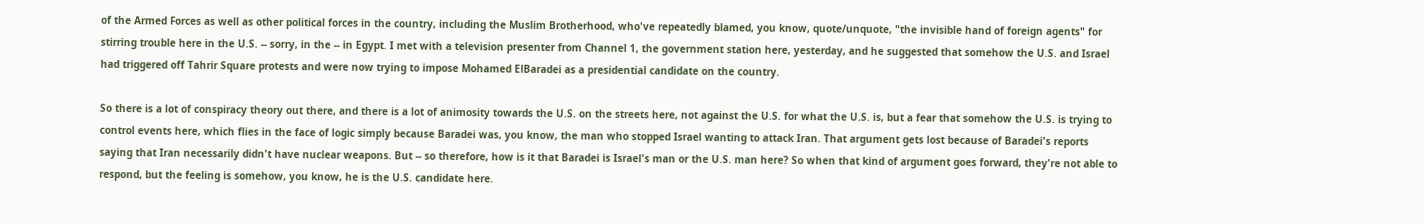of the Armed Forces as well as other political forces in the country, including the Muslim Brotherhood, who've repeatedly blamed, you know, quote/unquote, "the invisible hand of foreign agents" for stirring trouble here in the U.S. -- sorry, in the -- in Egypt. I met with a television presenter from Channel 1, the government station here, yesterday, and he suggested that somehow the U.S. and Israel had triggered off Tahrir Square protests and were now trying to impose Mohamed ElBaradei as a presidential candidate on the country.

So there is a lot of conspiracy theory out there, and there is a lot of animosity towards the U.S. on the streets here, not against the U.S. for what the U.S. is, but a fear that somehow the U.S. is trying to control events here, which flies in the face of logic simply because Baradei was, you know, the man who stopped Israel wanting to attack Iran. That argument gets lost because of Baradei's reports saying that Iran necessarily didn't have nuclear weapons. But -- so therefore, how is it that Baradei is Israel's man or the U.S. man here? So when that kind of argument goes forward, they're not able to respond, but the feeling is somehow, you know, he is the U.S. candidate here.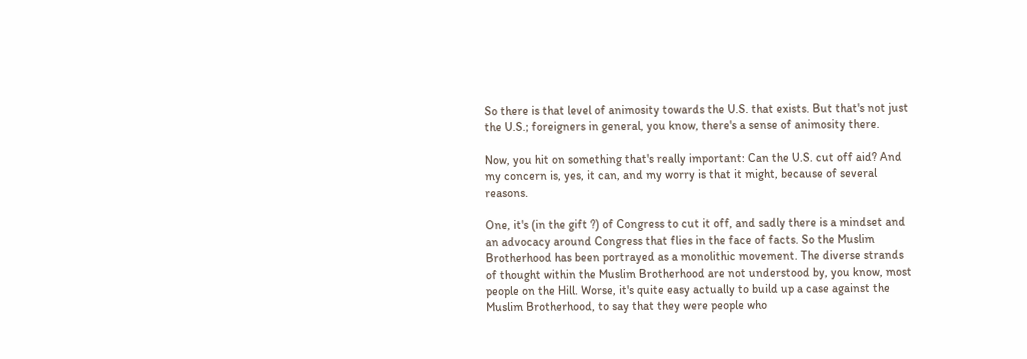So there is that level of animosity towards the U.S. that exists. But that's not just the U.S.; foreigners in general, you know, there's a sense of animosity there.

Now, you hit on something that's really important: Can the U.S. cut off aid? And my concern is, yes, it can, and my worry is that it might, because of several reasons.

One, it's (in the gift ?) of Congress to cut it off, and sadly there is a mindset and an advocacy around Congress that flies in the face of facts. So the Muslim Brotherhood has been portrayed as a monolithic movement. The diverse strands of thought within the Muslim Brotherhood are not understood by, you know, most people on the Hill. Worse, it's quite easy actually to build up a case against the Muslim Brotherhood, to say that they were people who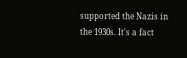supported the Nazis in the 1930s. It's a fact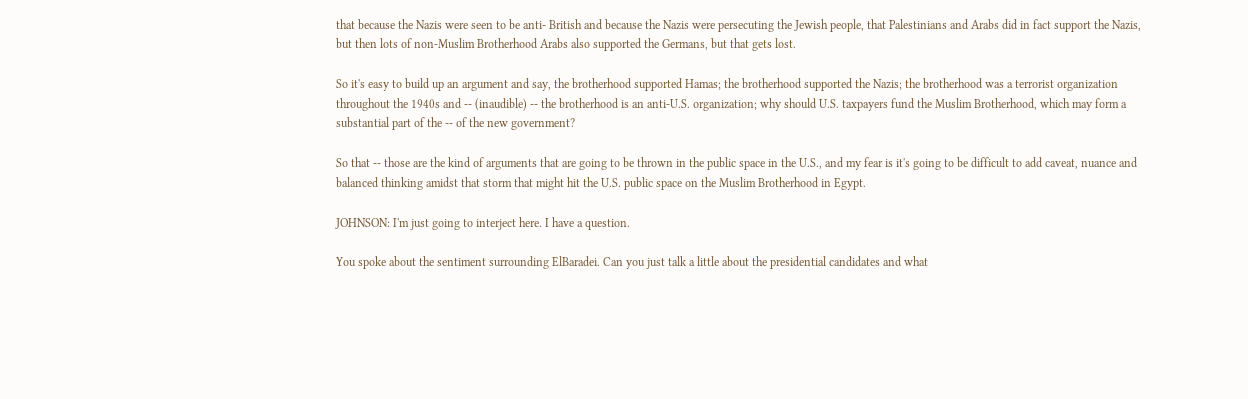that because the Nazis were seen to be anti- British and because the Nazis were persecuting the Jewish people, that Palestinians and Arabs did in fact support the Nazis, but then lots of non-Muslim Brotherhood Arabs also supported the Germans, but that gets lost.

So it's easy to build up an argument and say, the brotherhood supported Hamas; the brotherhood supported the Nazis; the brotherhood was a terrorist organization throughout the 1940s and -- (inaudible) -- the brotherhood is an anti-U.S. organization; why should U.S. taxpayers fund the Muslim Brotherhood, which may form a substantial part of the -- of the new government?

So that -- those are the kind of arguments that are going to be thrown in the public space in the U.S., and my fear is it's going to be difficult to add caveat, nuance and balanced thinking amidst that storm that might hit the U.S. public space on the Muslim Brotherhood in Egypt.

JOHNSON: I'm just going to interject here. I have a question.

You spoke about the sentiment surrounding ElBaradei. Can you just talk a little about the presidential candidates and what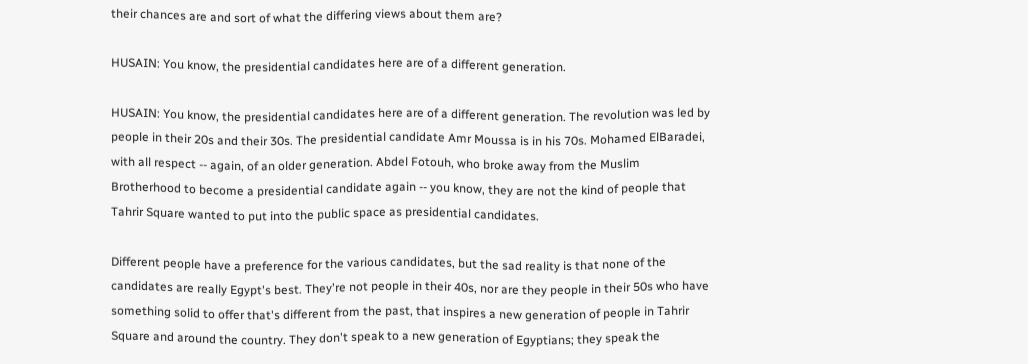their chances are and sort of what the differing views about them are?

HUSAIN: You know, the presidential candidates here are of a different generation.

HUSAIN: You know, the presidential candidates here are of a different generation. The revolution was led by people in their 20s and their 30s. The presidential candidate Amr Moussa is in his 70s. Mohamed ElBaradei, with all respect -- again, of an older generation. Abdel Fotouh, who broke away from the Muslim Brotherhood to become a presidential candidate again -- you know, they are not the kind of people that Tahrir Square wanted to put into the public space as presidential candidates.

Different people have a preference for the various candidates, but the sad reality is that none of the candidates are really Egypt's best. They're not people in their 40s, nor are they people in their 50s who have something solid to offer that's different from the past, that inspires a new generation of people in Tahrir Square and around the country. They don't speak to a new generation of Egyptians; they speak the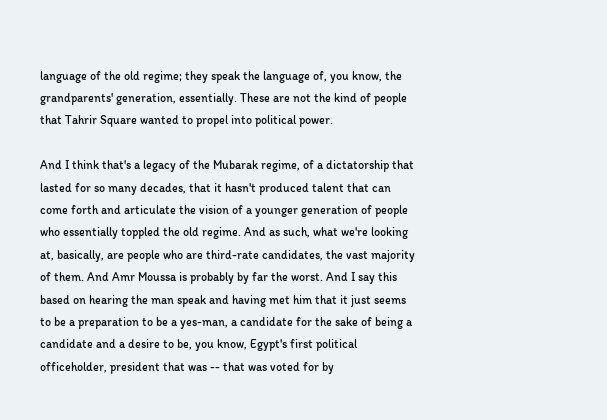language of the old regime; they speak the language of, you know, the grandparents' generation, essentially. These are not the kind of people that Tahrir Square wanted to propel into political power.

And I think that's a legacy of the Mubarak regime, of a dictatorship that lasted for so many decades, that it hasn't produced talent that can come forth and articulate the vision of a younger generation of people who essentially toppled the old regime. And as such, what we're looking at, basically, are people who are third-rate candidates, the vast majority of them. And Amr Moussa is probably by far the worst. And I say this based on hearing the man speak and having met him that it just seems to be a preparation to be a yes-man, a candidate for the sake of being a candidate and a desire to be, you know, Egypt's first political officeholder, president that was -- that was voted for by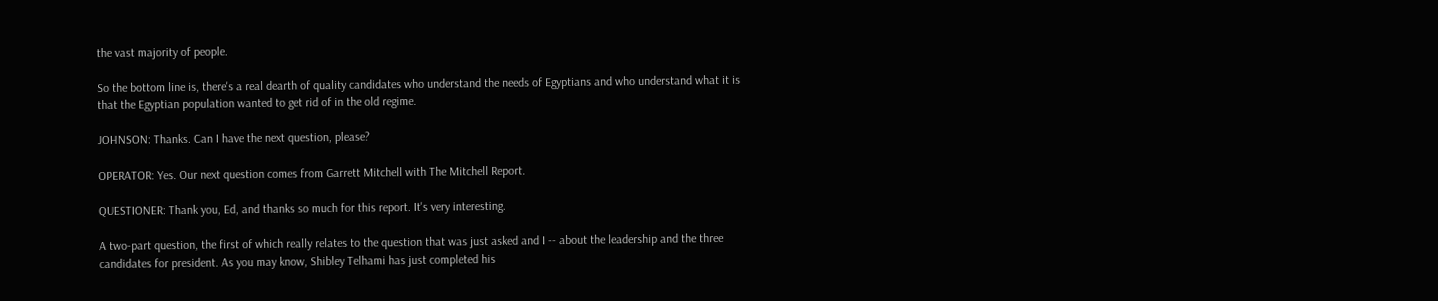the vast majority of people.

So the bottom line is, there's a real dearth of quality candidates who understand the needs of Egyptians and who understand what it is that the Egyptian population wanted to get rid of in the old regime.

JOHNSON: Thanks. Can I have the next question, please?

OPERATOR: Yes. Our next question comes from Garrett Mitchell with The Mitchell Report.

QUESTIONER: Thank you, Ed, and thanks so much for this report. It's very interesting.

A two-part question, the first of which really relates to the question that was just asked and I -- about the leadership and the three candidates for president. As you may know, Shibley Telhami has just completed his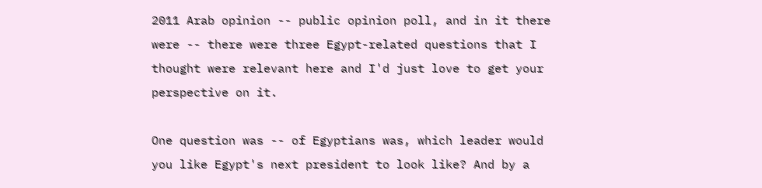2011 Arab opinion -- public opinion poll, and in it there were -- there were three Egypt-related questions that I thought were relevant here and I'd just love to get your perspective on it.

One question was -- of Egyptians was, which leader would you like Egypt's next president to look like? And by a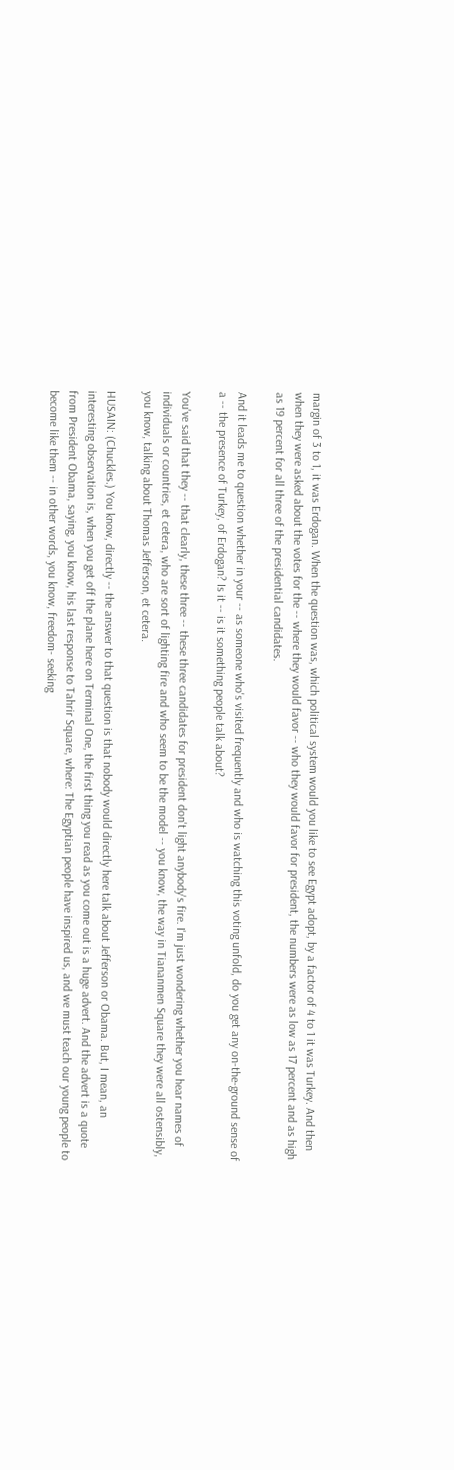margin of 3 to 1, it was Erdogan. When the question was, which political system would you like to see Egypt adopt, by a factor of 4 to 1 it was Turkey. And then when they were asked about the votes for the -- where they would favor -- who they would favor for president, the numbers were as low as 17 percent and as high as 19 percent for all three of the presidential candidates.

And it leads me to question whether in your -- as someone who's visited frequently and who is watching this voting unfold, do you get any on-the-ground sense of a -- the presence of Turkey, of Erdogan? Is it -- is it something people talk about?

You've said that they -- that clearly, these three -- these three candidates for president don't light anybody's fire. I'm just wondering whether you hear names of individuals or countries, et cetera, who are sort of lighting fire and who seem to be the model -- you know, the way in Tiananmen Square they were all ostensibly, you know, talking about Thomas Jefferson, et cetera.

HUSAIN: (Chuckles.) You know, directly -- the answer to that question is that nobody would directly here talk about Jefferson or Obama. But, I mean, an interesting observation is, when you get off the plane here on Terminal One, the first thing you read as you come out is a huge advert. And the advert is a quote from President Obama, saying, you know, his last response to Tahrir Square, where: The Egyptian people have inspired us, and we must teach our young people to become like them -- in other words, you know, freedom- seeking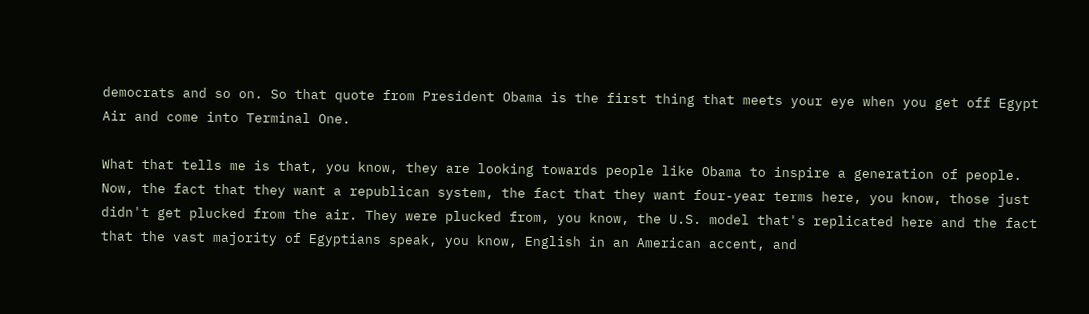democrats and so on. So that quote from President Obama is the first thing that meets your eye when you get off Egypt Air and come into Terminal One.

What that tells me is that, you know, they are looking towards people like Obama to inspire a generation of people. Now, the fact that they want a republican system, the fact that they want four-year terms here, you know, those just didn't get plucked from the air. They were plucked from, you know, the U.S. model that's replicated here and the fact that the vast majority of Egyptians speak, you know, English in an American accent, and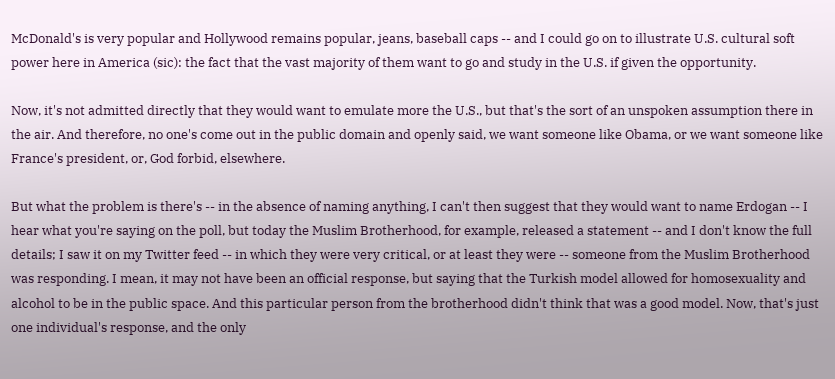McDonald's is very popular and Hollywood remains popular, jeans, baseball caps -- and I could go on to illustrate U.S. cultural soft power here in America (sic): the fact that the vast majority of them want to go and study in the U.S. if given the opportunity.

Now, it's not admitted directly that they would want to emulate more the U.S., but that's the sort of an unspoken assumption there in the air. And therefore, no one's come out in the public domain and openly said, we want someone like Obama, or we want someone like France's president, or, God forbid, elsewhere.

But what the problem is there's -- in the absence of naming anything, I can't then suggest that they would want to name Erdogan -- I hear what you're saying on the poll, but today the Muslim Brotherhood, for example, released a statement -- and I don't know the full details; I saw it on my Twitter feed -- in which they were very critical, or at least they were -- someone from the Muslim Brotherhood was responding. I mean, it may not have been an official response, but saying that the Turkish model allowed for homosexuality and alcohol to be in the public space. And this particular person from the brotherhood didn't think that was a good model. Now, that's just one individual's response, and the only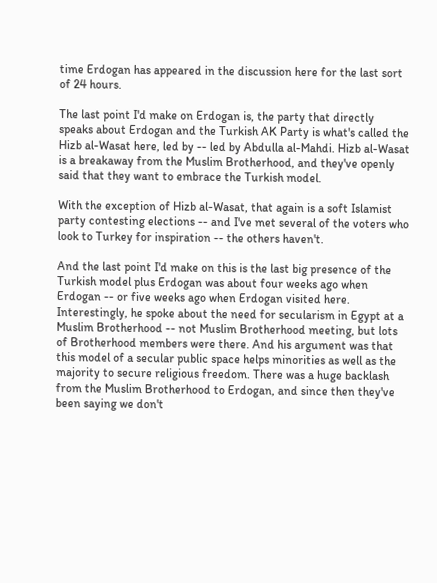time Erdogan has appeared in the discussion here for the last sort of 24 hours.

The last point I'd make on Erdogan is, the party that directly speaks about Erdogan and the Turkish AK Party is what's called the Hizb al-Wasat here, led by -- led by Abdulla al-Mahdi. Hizb al-Wasat is a breakaway from the Muslim Brotherhood, and they've openly said that they want to embrace the Turkish model.

With the exception of Hizb al-Wasat, that again is a soft Islamist party contesting elections -- and I've met several of the voters who look to Turkey for inspiration -- the others haven't.

And the last point I'd make on this is the last big presence of the Turkish model plus Erdogan was about four weeks ago when Erdogan -- or five weeks ago when Erdogan visited here. Interestingly, he spoke about the need for secularism in Egypt at a Muslim Brotherhood -- not Muslim Brotherhood meeting, but lots of Brotherhood members were there. And his argument was that this model of a secular public space helps minorities as well as the majority to secure religious freedom. There was a huge backlash from the Muslim Brotherhood to Erdogan, and since then they've been saying we don't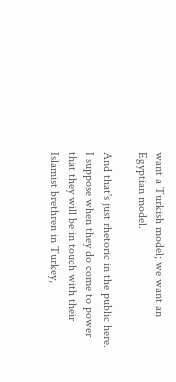want a Turkish model; we want an Egyptian model.

And that's just rhetoric in the public here. I suppose when they do come to power that they will be in touch with their Islamist brethren in Turkey,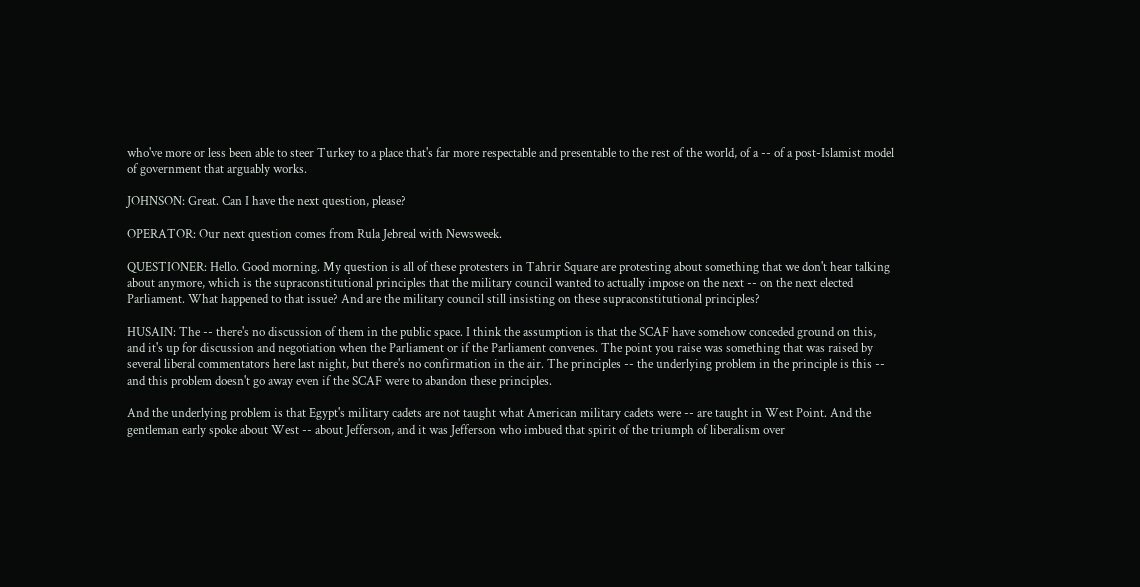who've more or less been able to steer Turkey to a place that's far more respectable and presentable to the rest of the world, of a -- of a post-Islamist model of government that arguably works.

JOHNSON: Great. Can I have the next question, please?

OPERATOR: Our next question comes from Rula Jebreal with Newsweek.

QUESTIONER: Hello. Good morning. My question is all of these protesters in Tahrir Square are protesting about something that we don't hear talking about anymore, which is the supraconstitutional principles that the military council wanted to actually impose on the next -- on the next elected Parliament. What happened to that issue? And are the military council still insisting on these supraconstitutional principles?

HUSAIN: The -- there's no discussion of them in the public space. I think the assumption is that the SCAF have somehow conceded ground on this, and it's up for discussion and negotiation when the Parliament or if the Parliament convenes. The point you raise was something that was raised by several liberal commentators here last night, but there's no confirmation in the air. The principles -- the underlying problem in the principle is this -- and this problem doesn't go away even if the SCAF were to abandon these principles.

And the underlying problem is that Egypt's military cadets are not taught what American military cadets were -- are taught in West Point. And the gentleman early spoke about West -- about Jefferson, and it was Jefferson who imbued that spirit of the triumph of liberalism over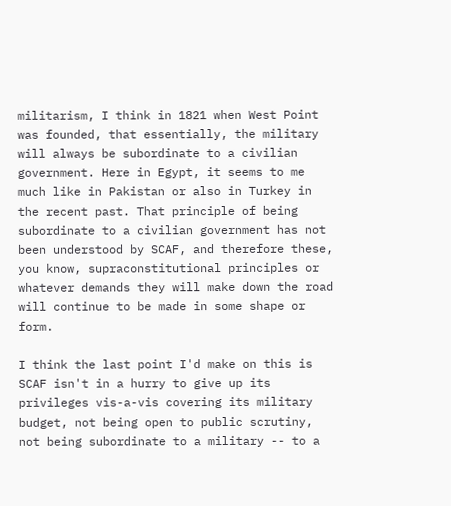militarism, I think in 1821 when West Point was founded, that essentially, the military will always be subordinate to a civilian government. Here in Egypt, it seems to me much like in Pakistan or also in Turkey in the recent past. That principle of being subordinate to a civilian government has not been understood by SCAF, and therefore these, you know, supraconstitutional principles or whatever demands they will make down the road will continue to be made in some shape or form.

I think the last point I'd make on this is SCAF isn't in a hurry to give up its privileges vis-a-vis covering its military budget, not being open to public scrutiny, not being subordinate to a military -- to a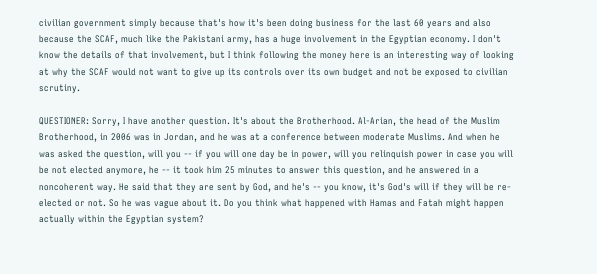civilian government simply because that's how it's been doing business for the last 60 years and also because the SCAF, much like the Pakistani army, has a huge involvement in the Egyptian economy. I don't know the details of that involvement, but I think following the money here is an interesting way of looking at why the SCAF would not want to give up its controls over its own budget and not be exposed to civilian scrutiny.

QUESTIONER: Sorry, I have another question. It's about the Brotherhood. Al-Arian, the head of the Muslim Brotherhood, in 2006 was in Jordan, and he was at a conference between moderate Muslims. And when he was asked the question, will you -- if you will one day be in power, will you relinquish power in case you will be not elected anymore, he -- it took him 25 minutes to answer this question, and he answered in a noncoherent way. He said that they are sent by God, and he's -- you know, it's God's will if they will be re-elected or not. So he was vague about it. Do you think what happened with Hamas and Fatah might happen actually within the Egyptian system?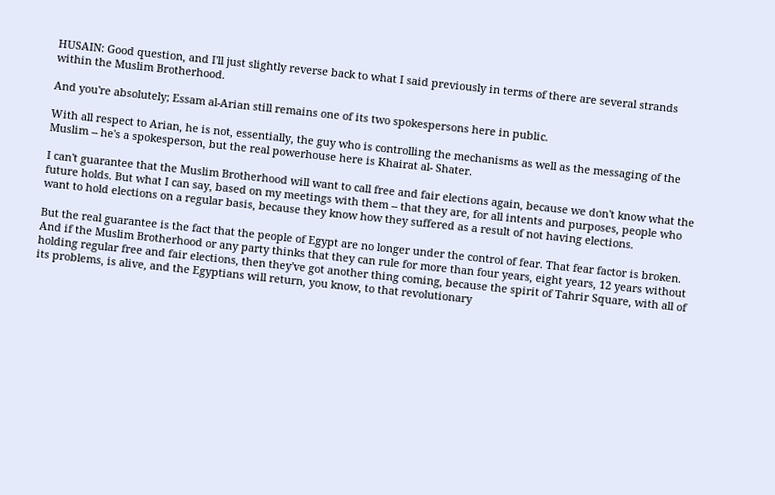HUSAIN: Good question, and I'll just slightly reverse back to what I said previously in terms of there are several strands within the Muslim Brotherhood.

And you're absolutely; Essam al-Arian still remains one of its two spokespersons here in public.

With all respect to Arian, he is not, essentially, the guy who is controlling the mechanisms as well as the messaging of the Muslim -- he's a spokesperson, but the real powerhouse here is Khairat al- Shater.

I can't guarantee that the Muslim Brotherhood will want to call free and fair elections again, because we don't know what the future holds. But what I can say, based on my meetings with them -- that they are, for all intents and purposes, people who want to hold elections on a regular basis, because they know how they suffered as a result of not having elections.

But the real guarantee is the fact that the people of Egypt are no longer under the control of fear. That fear factor is broken. And if the Muslim Brotherhood or any party thinks that they can rule for more than four years, eight years, 12 years without holding regular free and fair elections, then they've got another thing coming, because the spirit of Tahrir Square, with all of its problems, is alive, and the Egyptians will return, you know, to that revolutionary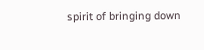spirit of bringing down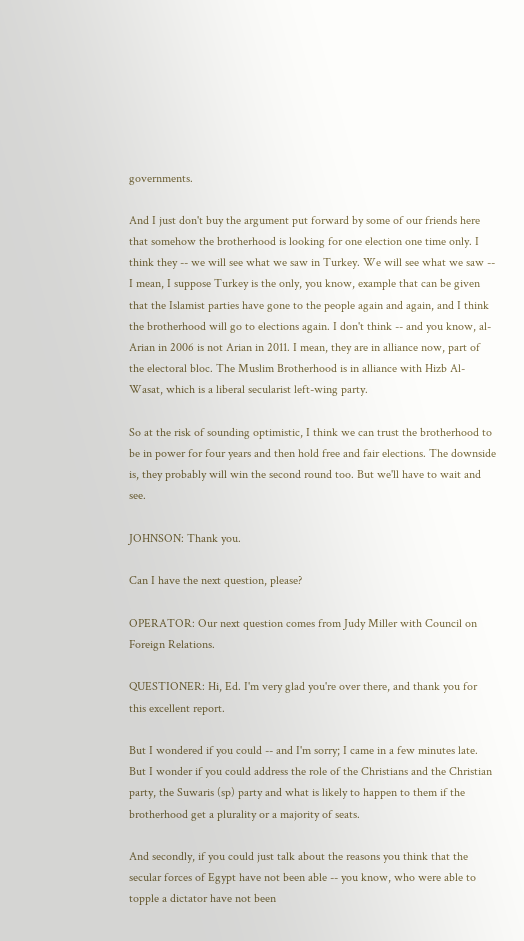governments.

And I just don't buy the argument put forward by some of our friends here that somehow the brotherhood is looking for one election one time only. I think they -- we will see what we saw in Turkey. We will see what we saw -- I mean, I suppose Turkey is the only, you know, example that can be given that the Islamist parties have gone to the people again and again, and I think the brotherhood will go to elections again. I don't think -- and you know, al-Arian in 2006 is not Arian in 2011. I mean, they are in alliance now, part of the electoral bloc. The Muslim Brotherhood is in alliance with Hizb Al- Wasat, which is a liberal secularist left-wing party.

So at the risk of sounding optimistic, I think we can trust the brotherhood to be in power for four years and then hold free and fair elections. The downside is, they probably will win the second round too. But we'll have to wait and see.

JOHNSON: Thank you.

Can I have the next question, please?

OPERATOR: Our next question comes from Judy Miller with Council on Foreign Relations.

QUESTIONER: Hi, Ed. I'm very glad you're over there, and thank you for this excellent report.

But I wondered if you could -- and I'm sorry; I came in a few minutes late. But I wonder if you could address the role of the Christians and the Christian party, the Suwaris (sp) party and what is likely to happen to them if the brotherhood get a plurality or a majority of seats.

And secondly, if you could just talk about the reasons you think that the secular forces of Egypt have not been able -- you know, who were able to topple a dictator have not been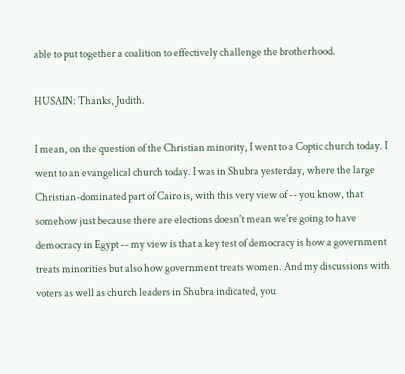able to put together a coalition to effectively challenge the brotherhood.

HUSAIN: Thanks, Judith.

I mean, on the question of the Christian minority, I went to a Coptic church today. I went to an evangelical church today. I was in Shubra yesterday, where the large Christian-dominated part of Cairo is, with this very view of -- you know, that somehow just because there are elections doesn't mean we're going to have democracy in Egypt -- my view is that a key test of democracy is how a government treats minorities but also how government treats women. And my discussions with voters as well as church leaders in Shubra indicated, you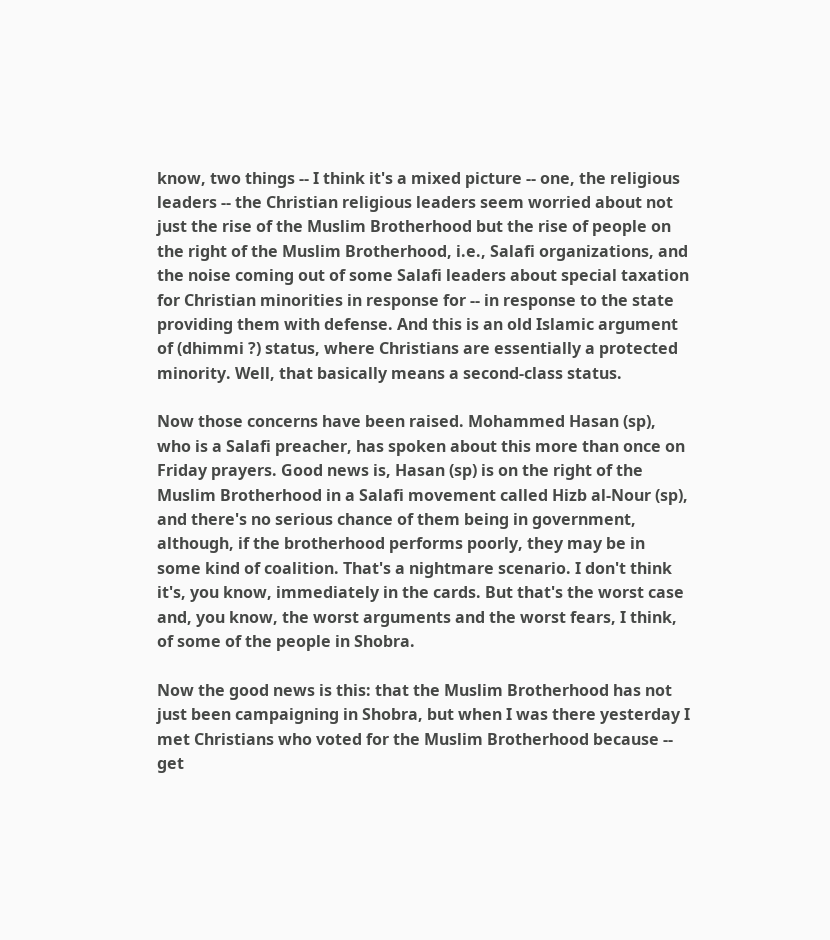know, two things -- I think it's a mixed picture -- one, the religious leaders -- the Christian religious leaders seem worried about not just the rise of the Muslim Brotherhood but the rise of people on the right of the Muslim Brotherhood, i.e., Salafi organizations, and the noise coming out of some Salafi leaders about special taxation for Christian minorities in response for -- in response to the state providing them with defense. And this is an old Islamic argument of (dhimmi ?) status, where Christians are essentially a protected minority. Well, that basically means a second-class status.

Now those concerns have been raised. Mohammed Hasan (sp), who is a Salafi preacher, has spoken about this more than once on Friday prayers. Good news is, Hasan (sp) is on the right of the Muslim Brotherhood in a Salafi movement called Hizb al-Nour (sp), and there's no serious chance of them being in government, although, if the brotherhood performs poorly, they may be in some kind of coalition. That's a nightmare scenario. I don't think it's, you know, immediately in the cards. But that's the worst case and, you know, the worst arguments and the worst fears, I think, of some of the people in Shobra.

Now the good news is this: that the Muslim Brotherhood has not just been campaigning in Shobra, but when I was there yesterday I met Christians who voted for the Muslim Brotherhood because -- get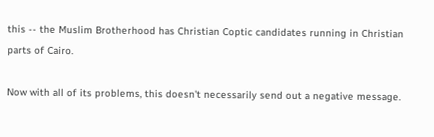this -- the Muslim Brotherhood has Christian Coptic candidates running in Christian parts of Cairo.

Now with all of its problems, this doesn't necessarily send out a negative message.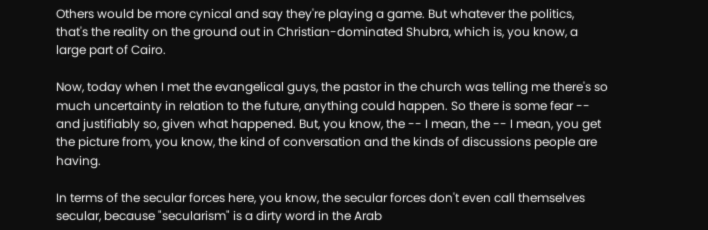Others would be more cynical and say they're playing a game. But whatever the politics, that's the reality on the ground out in Christian-dominated Shubra, which is, you know, a large part of Cairo.

Now, today when I met the evangelical guys, the pastor in the church was telling me there's so much uncertainty in relation to the future, anything could happen. So there is some fear -- and justifiably so, given what happened. But, you know, the -- I mean, the -- I mean, you get the picture from, you know, the kind of conversation and the kinds of discussions people are having.

In terms of the secular forces here, you know, the secular forces don't even call themselves secular, because "secularism" is a dirty word in the Arab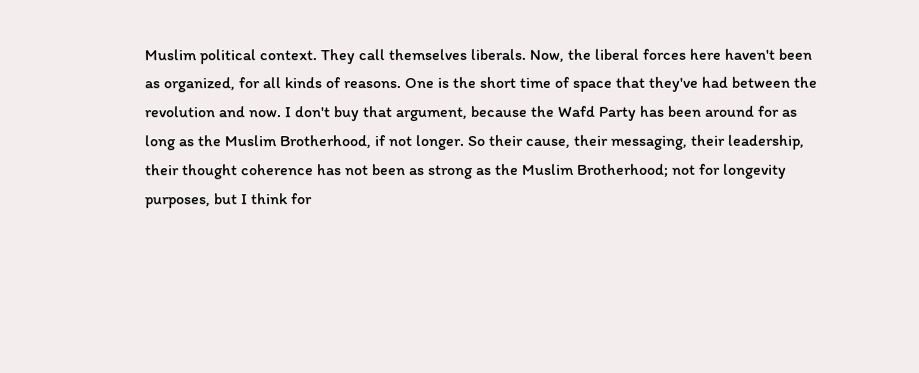Muslim political context. They call themselves liberals. Now, the liberal forces here haven't been as organized, for all kinds of reasons. One is the short time of space that they've had between the revolution and now. I don't buy that argument, because the Wafd Party has been around for as long as the Muslim Brotherhood, if not longer. So their cause, their messaging, their leadership, their thought coherence has not been as strong as the Muslim Brotherhood; not for longevity purposes, but I think for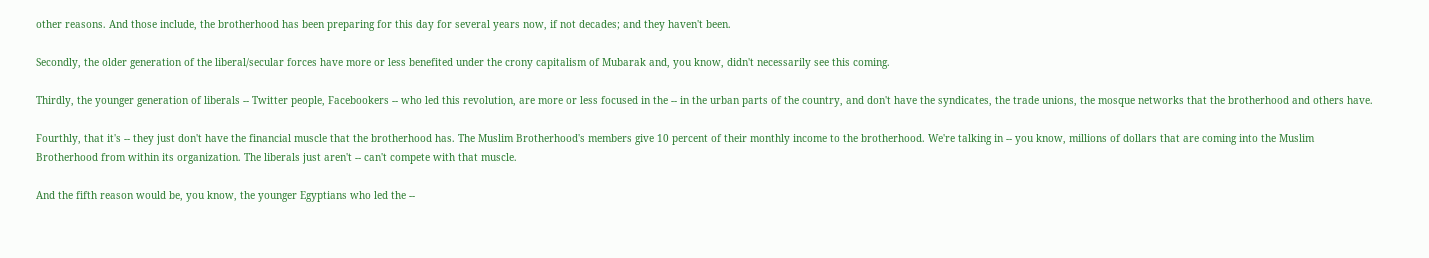other reasons. And those include, the brotherhood has been preparing for this day for several years now, if not decades; and they haven't been.

Secondly, the older generation of the liberal/secular forces have more or less benefited under the crony capitalism of Mubarak and, you know, didn't necessarily see this coming.

Thirdly, the younger generation of liberals -- Twitter people, Facebookers -- who led this revolution, are more or less focused in the -- in the urban parts of the country, and don't have the syndicates, the trade unions, the mosque networks that the brotherhood and others have.

Fourthly, that it's -- they just don't have the financial muscle that the brotherhood has. The Muslim Brotherhood's members give 10 percent of their monthly income to the brotherhood. We're talking in -- you know, millions of dollars that are coming into the Muslim Brotherhood from within its organization. The liberals just aren't -- can't compete with that muscle.

And the fifth reason would be, you know, the younger Egyptians who led the --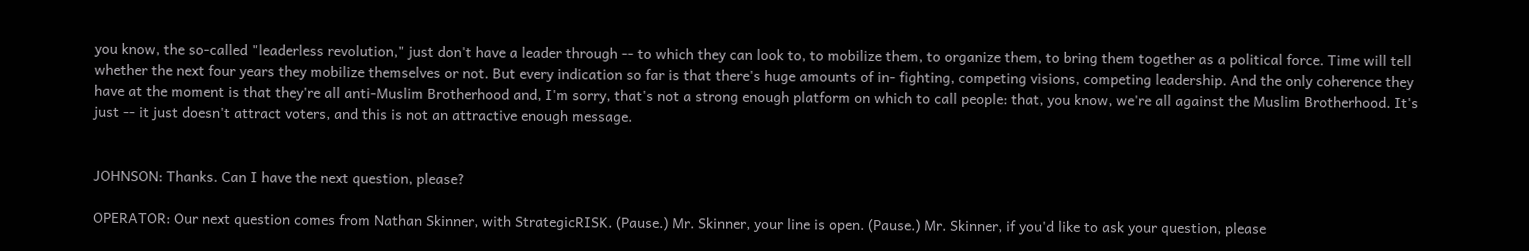you know, the so-called "leaderless revolution," just don't have a leader through -- to which they can look to, to mobilize them, to organize them, to bring them together as a political force. Time will tell whether the next four years they mobilize themselves or not. But every indication so far is that there's huge amounts of in- fighting, competing visions, competing leadership. And the only coherence they have at the moment is that they're all anti-Muslim Brotherhood and, I'm sorry, that's not a strong enough platform on which to call people: that, you know, we're all against the Muslim Brotherhood. It's just -- it just doesn't attract voters, and this is not an attractive enough message.


JOHNSON: Thanks. Can I have the next question, please?

OPERATOR: Our next question comes from Nathan Skinner, with StrategicRISK. (Pause.) Mr. Skinner, your line is open. (Pause.) Mr. Skinner, if you'd like to ask your question, please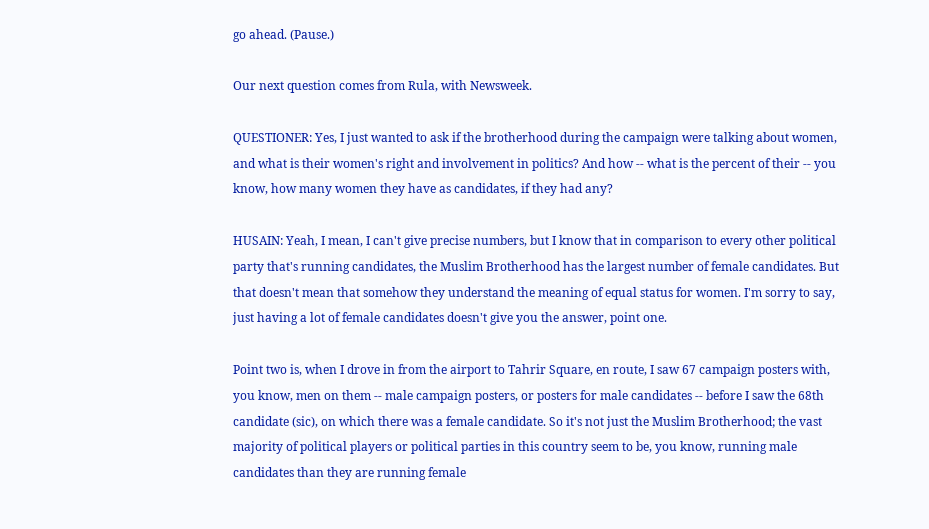go ahead. (Pause.)

Our next question comes from Rula, with Newsweek.

QUESTIONER: Yes, I just wanted to ask if the brotherhood during the campaign were talking about women, and what is their women's right and involvement in politics? And how -- what is the percent of their -- you know, how many women they have as candidates, if they had any?

HUSAIN: Yeah, I mean, I can't give precise numbers, but I know that in comparison to every other political party that's running candidates, the Muslim Brotherhood has the largest number of female candidates. But that doesn't mean that somehow they understand the meaning of equal status for women. I'm sorry to say, just having a lot of female candidates doesn't give you the answer, point one.

Point two is, when I drove in from the airport to Tahrir Square, en route, I saw 67 campaign posters with, you know, men on them -- male campaign posters, or posters for male candidates -- before I saw the 68th candidate (sic), on which there was a female candidate. So it's not just the Muslim Brotherhood; the vast majority of political players or political parties in this country seem to be, you know, running male candidates than they are running female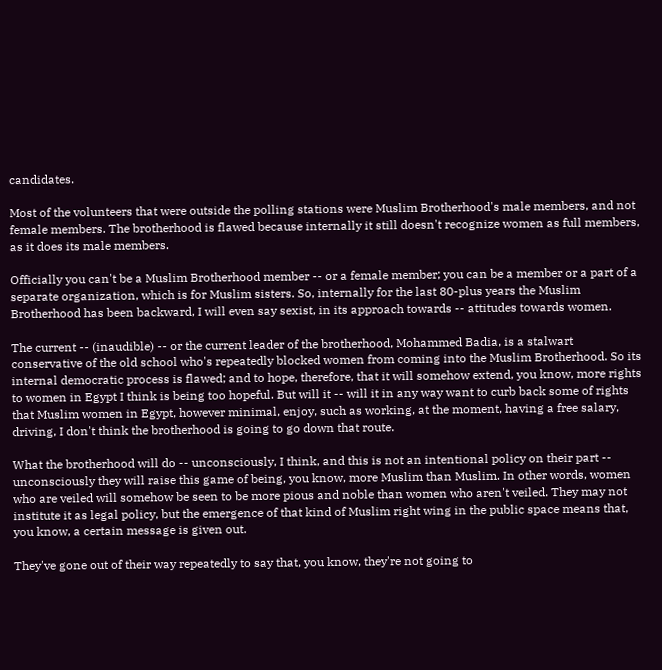candidates.

Most of the volunteers that were outside the polling stations were Muslim Brotherhood's male members, and not female members. The brotherhood is flawed because internally it still doesn't recognize women as full members, as it does its male members.

Officially you can't be a Muslim Brotherhood member -- or a female member; you can be a member or a part of a separate organization, which is for Muslim sisters. So, internally for the last 80-plus years the Muslim Brotherhood has been backward, I will even say sexist, in its approach towards -- attitudes towards women.

The current -- (inaudible) -- or the current leader of the brotherhood, Mohammed Badia, is a stalwart conservative of the old school who's repeatedly blocked women from coming into the Muslim Brotherhood. So its internal democratic process is flawed; and to hope, therefore, that it will somehow extend, you know, more rights to women in Egypt I think is being too hopeful. But will it -- will it in any way want to curb back some of rights that Muslim women in Egypt, however minimal, enjoy, such as working, at the moment, having a free salary, driving, I don't think the brotherhood is going to go down that route.

What the brotherhood will do -- unconsciously, I think, and this is not an intentional policy on their part -- unconsciously they will raise this game of being, you know, more Muslim than Muslim. In other words, women who are veiled will somehow be seen to be more pious and noble than women who aren't veiled. They may not institute it as legal policy, but the emergence of that kind of Muslim right wing in the public space means that, you know, a certain message is given out.

They've gone out of their way repeatedly to say that, you know, they're not going to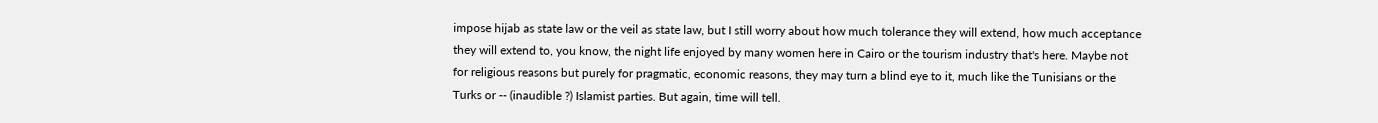impose hijab as state law or the veil as state law, but I still worry about how much tolerance they will extend, how much acceptance they will extend to, you know, the night life enjoyed by many women here in Cairo or the tourism industry that's here. Maybe not for religious reasons but purely for pragmatic, economic reasons, they may turn a blind eye to it, much like the Tunisians or the Turks or -- (inaudible ?) Islamist parties. But again, time will tell.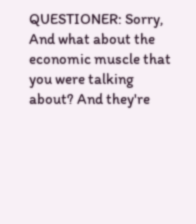QUESTIONER: Sorry, And what about the economic muscle that you were talking about? And they're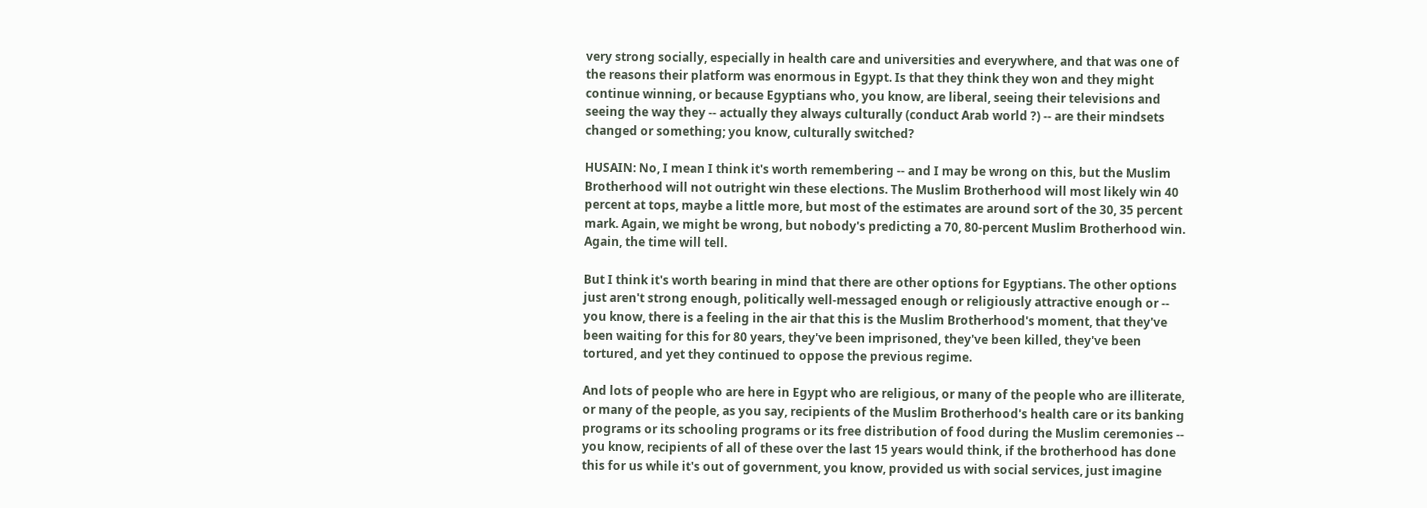very strong socially, especially in health care and universities and everywhere, and that was one of the reasons their platform was enormous in Egypt. Is that they think they won and they might continue winning, or because Egyptians who, you know, are liberal, seeing their televisions and seeing the way they -- actually they always culturally (conduct Arab world ?) -- are their mindsets changed or something; you know, culturally switched?

HUSAIN: No, I mean I think it's worth remembering -- and I may be wrong on this, but the Muslim Brotherhood will not outright win these elections. The Muslim Brotherhood will most likely win 40 percent at tops, maybe a little more, but most of the estimates are around sort of the 30, 35 percent mark. Again, we might be wrong, but nobody's predicting a 70, 80-percent Muslim Brotherhood win. Again, the time will tell.

But I think it's worth bearing in mind that there are other options for Egyptians. The other options just aren't strong enough, politically well-messaged enough or religiously attractive enough or -- you know, there is a feeling in the air that this is the Muslim Brotherhood's moment, that they've been waiting for this for 80 years, they've been imprisoned, they've been killed, they've been tortured, and yet they continued to oppose the previous regime.

And lots of people who are here in Egypt who are religious, or many of the people who are illiterate, or many of the people, as you say, recipients of the Muslim Brotherhood's health care or its banking programs or its schooling programs or its free distribution of food during the Muslim ceremonies -- you know, recipients of all of these over the last 15 years would think, if the brotherhood has done this for us while it's out of government, you know, provided us with social services, just imagine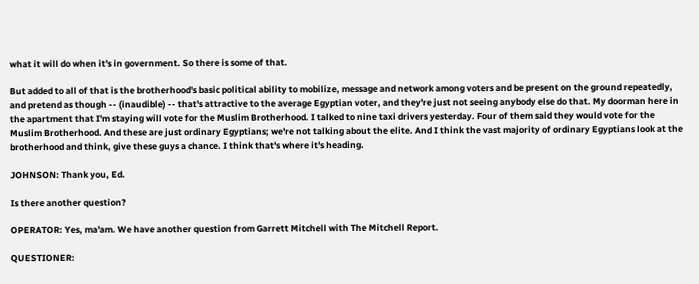what it will do when it's in government. So there is some of that.

But added to all of that is the brotherhood's basic political ability to mobilize, message and network among voters and be present on the ground repeatedly, and pretend as though -- (inaudible) -- that's attractive to the average Egyptian voter, and they're just not seeing anybody else do that. My doorman here in the apartment that I'm staying will vote for the Muslim Brotherhood. I talked to nine taxi drivers yesterday. Four of them said they would vote for the Muslim Brotherhood. And these are just ordinary Egyptians; we're not talking about the elite. And I think the vast majority of ordinary Egyptians look at the brotherhood and think, give these guys a chance. I think that's where it's heading.

JOHNSON: Thank you, Ed.

Is there another question?

OPERATOR: Yes, ma'am. We have another question from Garrett Mitchell with The Mitchell Report.

QUESTIONER: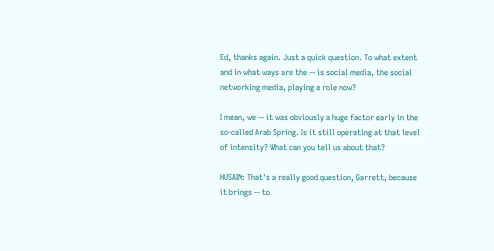Ed, thanks again. Just a quick question. To what extent and in what ways are the -- is social media, the social networking media, playing a role now?

I mean, we -- it was obviously a huge factor early in the so-called Arab Spring. Is it still operating at that level of intensity? What can you tell us about that?

HUSAIN: That's a really good question, Garrett, because it brings -- to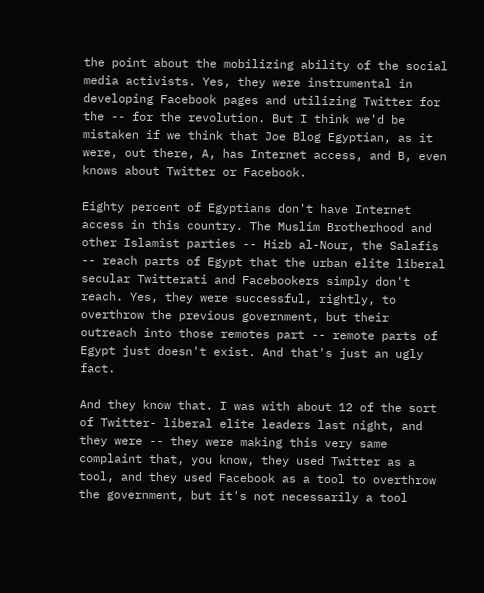the point about the mobilizing ability of the social media activists. Yes, they were instrumental in developing Facebook pages and utilizing Twitter for the -- for the revolution. But I think we'd be mistaken if we think that Joe Blog Egyptian, as it were, out there, A, has Internet access, and B, even knows about Twitter or Facebook.

Eighty percent of Egyptians don't have Internet access in this country. The Muslim Brotherhood and other Islamist parties -- Hizb al-Nour, the Salafis -- reach parts of Egypt that the urban elite liberal secular Twitterati and Facebookers simply don't reach. Yes, they were successful, rightly, to overthrow the previous government, but their outreach into those remotes part -- remote parts of Egypt just doesn't exist. And that's just an ugly fact.

And they know that. I was with about 12 of the sort of Twitter- liberal elite leaders last night, and they were -- they were making this very same complaint that, you know, they used Twitter as a tool, and they used Facebook as a tool to overthrow the government, but it's not necessarily a tool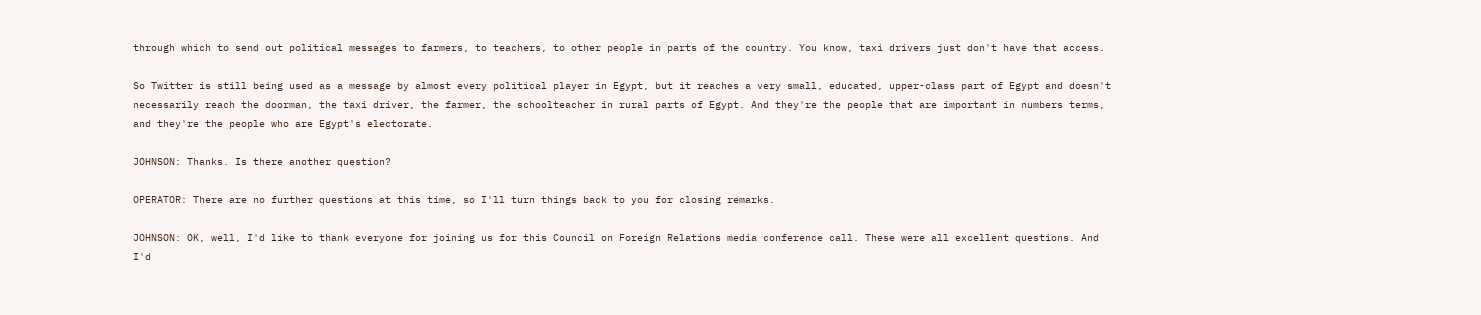through which to send out political messages to farmers, to teachers, to other people in parts of the country. You know, taxi drivers just don't have that access.

So Twitter is still being used as a message by almost every political player in Egypt, but it reaches a very small, educated, upper-class part of Egypt and doesn't necessarily reach the doorman, the taxi driver, the farmer, the schoolteacher in rural parts of Egypt. And they're the people that are important in numbers terms, and they're the people who are Egypt's electorate.

JOHNSON: Thanks. Is there another question?

OPERATOR: There are no further questions at this time, so I'll turn things back to you for closing remarks.

JOHNSON: OK, well, I'd like to thank everyone for joining us for this Council on Foreign Relations media conference call. These were all excellent questions. And I'd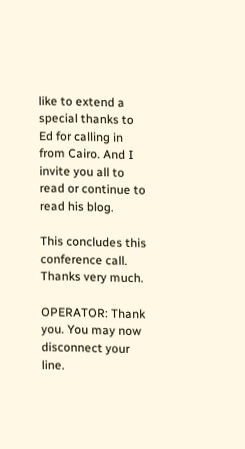like to extend a special thanks to Ed for calling in from Cairo. And I invite you all to read or continue to read his blog.

This concludes this conference call. Thanks very much.

OPERATOR: Thank you. You may now disconnect your line.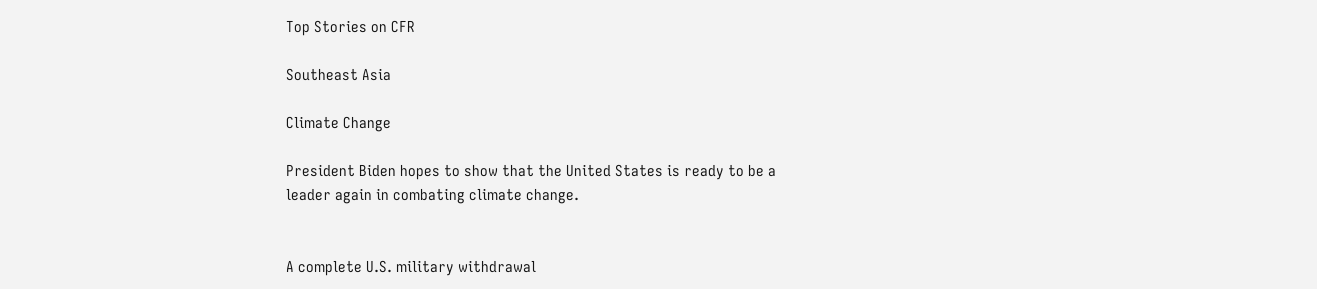Top Stories on CFR

Southeast Asia

Climate Change

President Biden hopes to show that the United States is ready to be a leader again in combating climate change.


A complete U.S. military withdrawal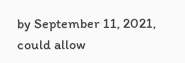by September 11, 2021, could allow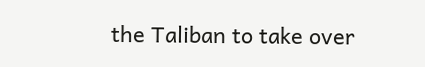the Taliban to take over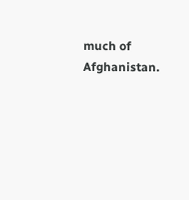much of Afghanistan.